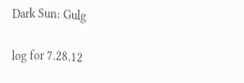Dark Sun: Gulg

log for 7.28.12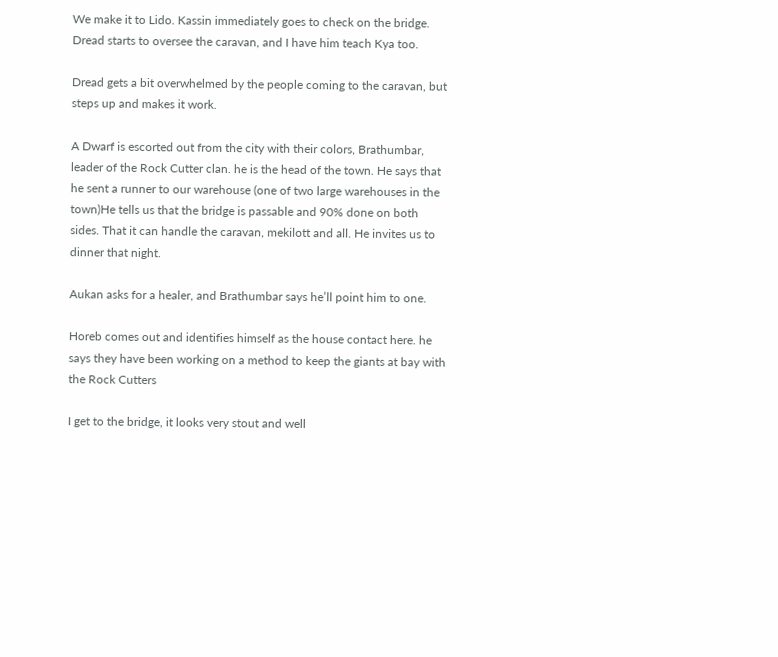We make it to Lido. Kassin immediately goes to check on the bridge. Dread starts to oversee the caravan, and I have him teach Kya too.

Dread gets a bit overwhelmed by the people coming to the caravan, but steps up and makes it work.

A Dwarf is escorted out from the city with their colors, Brathumbar, leader of the Rock Cutter clan. he is the head of the town. He says that he sent a runner to our warehouse (one of two large warehouses in the town)He tells us that the bridge is passable and 90% done on both sides. That it can handle the caravan, mekilott and all. He invites us to dinner that night.

Aukan asks for a healer, and Brathumbar says he’ll point him to one.

Horeb comes out and identifies himself as the house contact here. he says they have been working on a method to keep the giants at bay with the Rock Cutters

I get to the bridge, it looks very stout and well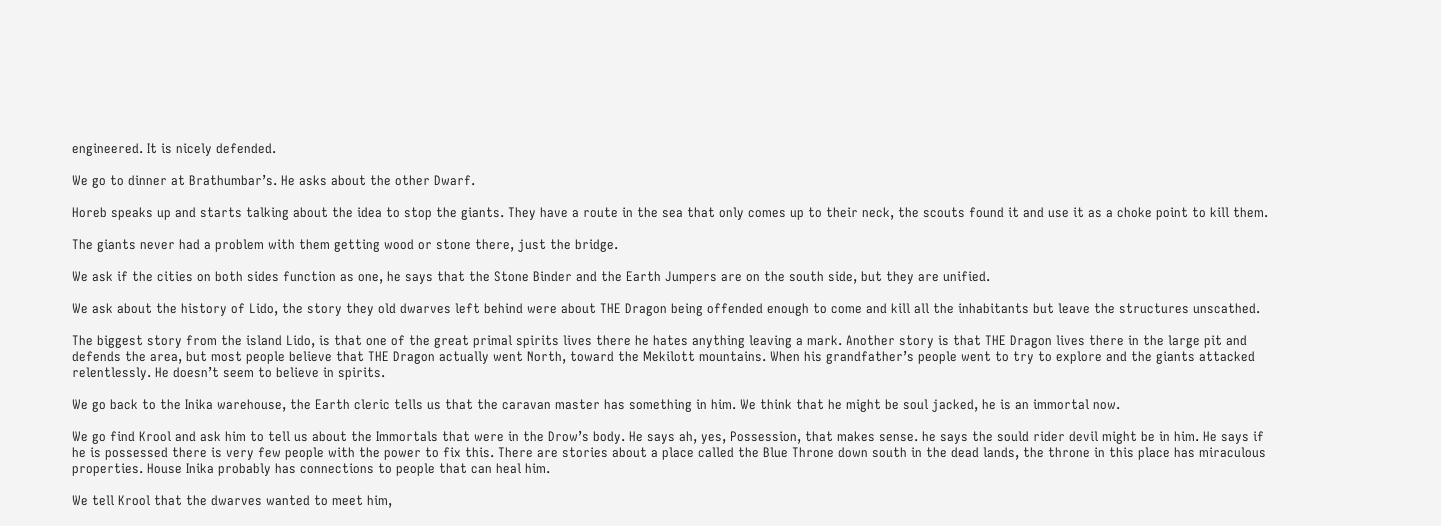engineered. It is nicely defended.

We go to dinner at Brathumbar’s. He asks about the other Dwarf.

Horeb speaks up and starts talking about the idea to stop the giants. They have a route in the sea that only comes up to their neck, the scouts found it and use it as a choke point to kill them.

The giants never had a problem with them getting wood or stone there, just the bridge.

We ask if the cities on both sides function as one, he says that the Stone Binder and the Earth Jumpers are on the south side, but they are unified.

We ask about the history of Lido, the story they old dwarves left behind were about THE Dragon being offended enough to come and kill all the inhabitants but leave the structures unscathed.

The biggest story from the island Lido, is that one of the great primal spirits lives there he hates anything leaving a mark. Another story is that THE Dragon lives there in the large pit and defends the area, but most people believe that THE Dragon actually went North, toward the Mekilott mountains. When his grandfather’s people went to try to explore and the giants attacked relentlessly. He doesn’t seem to believe in spirits.

We go back to the Inika warehouse, the Earth cleric tells us that the caravan master has something in him. We think that he might be soul jacked, he is an immortal now.

We go find Krool and ask him to tell us about the Immortals that were in the Drow’s body. He says ah, yes, Possession, that makes sense. he says the sould rider devil might be in him. He says if he is possessed there is very few people with the power to fix this. There are stories about a place called the Blue Throne down south in the dead lands, the throne in this place has miraculous properties. House Inika probably has connections to people that can heal him.

We tell Krool that the dwarves wanted to meet him,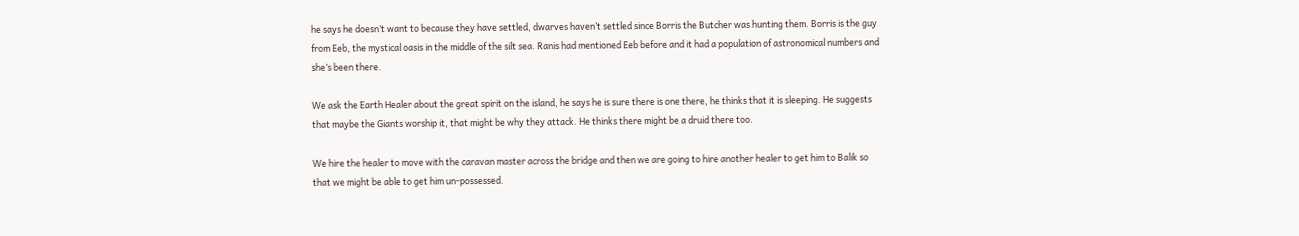he says he doesn’t want to because they have settled, dwarves haven’t settled since Borris the Butcher was hunting them. Borris is the guy from Eeb, the mystical oasis in the middle of the silt sea. Ranis had mentioned Eeb before and it had a population of astronomical numbers and she’s been there.

We ask the Earth Healer about the great spirit on the island, he says he is sure there is one there, he thinks that it is sleeping. He suggests that maybe the Giants worship it, that might be why they attack. He thinks there might be a druid there too.

We hire the healer to move with the caravan master across the bridge and then we are going to hire another healer to get him to Balik so that we might be able to get him un-possessed.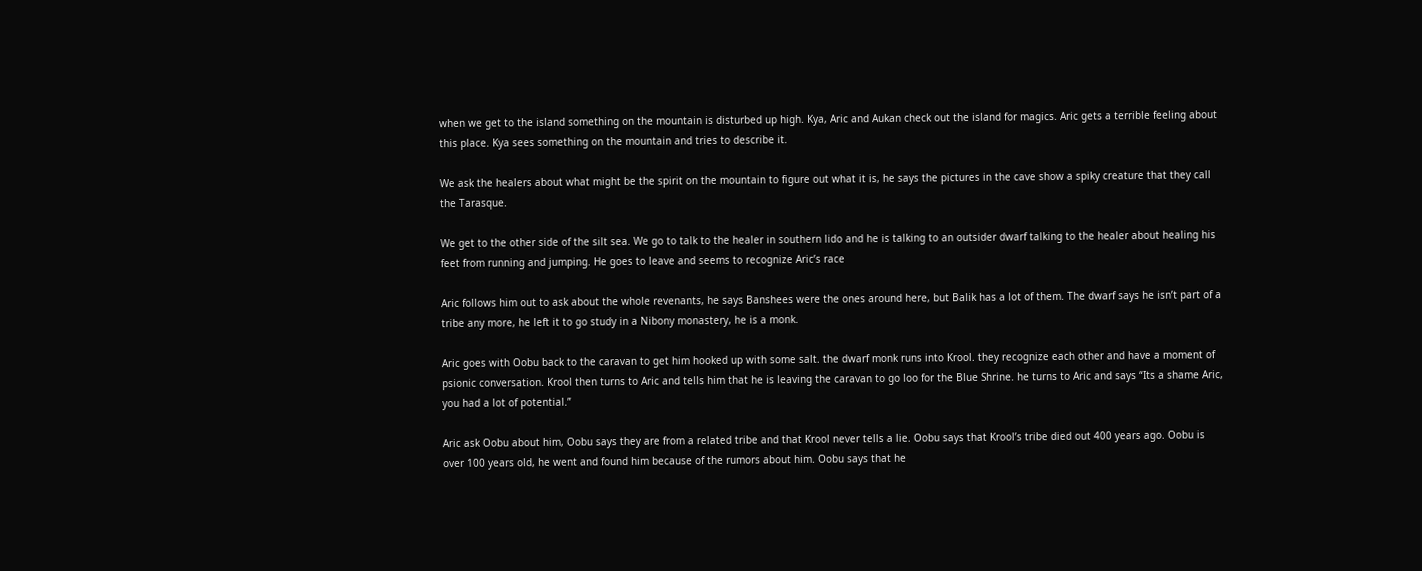when we get to the island something on the mountain is disturbed up high. Kya, Aric and Aukan check out the island for magics. Aric gets a terrible feeling about this place. Kya sees something on the mountain and tries to describe it.

We ask the healers about what might be the spirit on the mountain to figure out what it is, he says the pictures in the cave show a spiky creature that they call the Tarasque.

We get to the other side of the silt sea. We go to talk to the healer in southern lido and he is talking to an outsider dwarf talking to the healer about healing his feet from running and jumping. He goes to leave and seems to recognize Aric’s race

Aric follows him out to ask about the whole revenants, he says Banshees were the ones around here, but Balik has a lot of them. The dwarf says he isn’t part of a tribe any more, he left it to go study in a Nibony monastery, he is a monk.

Aric goes with Oobu back to the caravan to get him hooked up with some salt. the dwarf monk runs into Krool. they recognize each other and have a moment of psionic conversation. Krool then turns to Aric and tells him that he is leaving the caravan to go loo for the Blue Shrine. he turns to Aric and says “Its a shame Aric, you had a lot of potential.”

Aric ask Oobu about him, Oobu says they are from a related tribe and that Krool never tells a lie. Oobu says that Krool’s tribe died out 400 years ago. Oobu is over 100 years old, he went and found him because of the rumors about him. Oobu says that he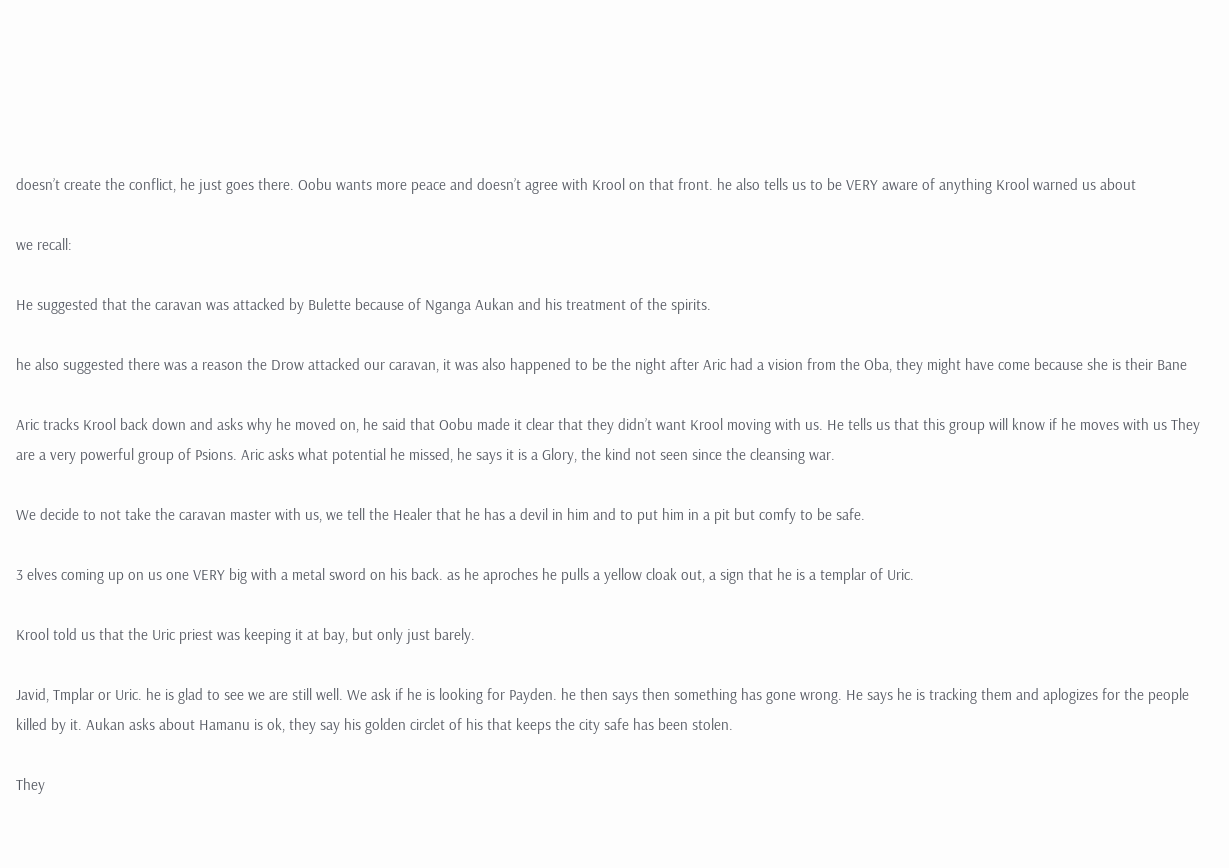doesn’t create the conflict, he just goes there. Oobu wants more peace and doesn’t agree with Krool on that front. he also tells us to be VERY aware of anything Krool warned us about

we recall:

He suggested that the caravan was attacked by Bulette because of Nganga Aukan and his treatment of the spirits.

he also suggested there was a reason the Drow attacked our caravan, it was also happened to be the night after Aric had a vision from the Oba, they might have come because she is their Bane

Aric tracks Krool back down and asks why he moved on, he said that Oobu made it clear that they didn’t want Krool moving with us. He tells us that this group will know if he moves with us They are a very powerful group of Psions. Aric asks what potential he missed, he says it is a Glory, the kind not seen since the cleansing war.

We decide to not take the caravan master with us, we tell the Healer that he has a devil in him and to put him in a pit but comfy to be safe.

3 elves coming up on us one VERY big with a metal sword on his back. as he aproches he pulls a yellow cloak out, a sign that he is a templar of Uric.

Krool told us that the Uric priest was keeping it at bay, but only just barely.

Javid, Tmplar or Uric. he is glad to see we are still well. We ask if he is looking for Payden. he then says then something has gone wrong. He says he is tracking them and aplogizes for the people killed by it. Aukan asks about Hamanu is ok, they say his golden circlet of his that keeps the city safe has been stolen.

They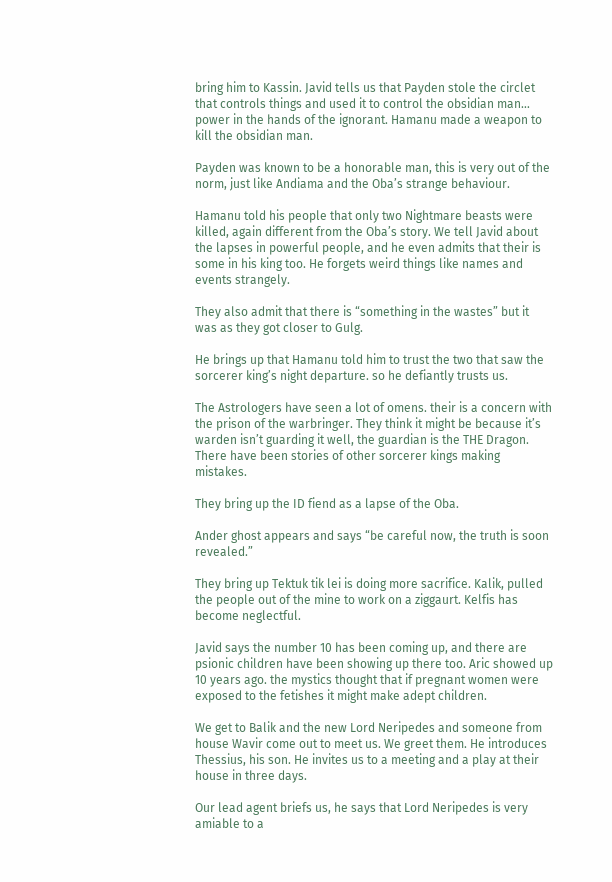bring him to Kassin. Javid tells us that Payden stole the circlet that controls things and used it to control the obsidian man… power in the hands of the ignorant. Hamanu made a weapon to kill the obsidian man.

Payden was known to be a honorable man, this is very out of the norm, just like Andiama and the Oba’s strange behaviour.

Hamanu told his people that only two Nightmare beasts were killed, again different from the Oba’s story. We tell Javid about the lapses in powerful people, and he even admits that their is some in his king too. He forgets weird things like names and events strangely.

They also admit that there is “something in the wastes” but it was as they got closer to Gulg.

He brings up that Hamanu told him to trust the two that saw the sorcerer king’s night departure. so he defiantly trusts us.

The Astrologers have seen a lot of omens. their is a concern with the prison of the warbringer. They think it might be because it’s warden isn’t guarding it well, the guardian is the THE Dragon. There have been stories of other sorcerer kings making mistakes.

They bring up the ID fiend as a lapse of the Oba.

Ander ghost appears and says “be careful now, the truth is soon revealed.”

They bring up Tektuk tik lei is doing more sacrifice. Kalik, pulled the people out of the mine to work on a ziggaurt. Kelfis has become neglectful.

Javid says the number 10 has been coming up, and there are psionic children have been showing up there too. Aric showed up 10 years ago. the mystics thought that if pregnant women were exposed to the fetishes it might make adept children.

We get to Balik and the new Lord Neripedes and someone from house Wavir come out to meet us. We greet them. He introduces Thessius, his son. He invites us to a meeting and a play at their house in three days.

Our lead agent briefs us, he says that Lord Neripedes is very amiable to a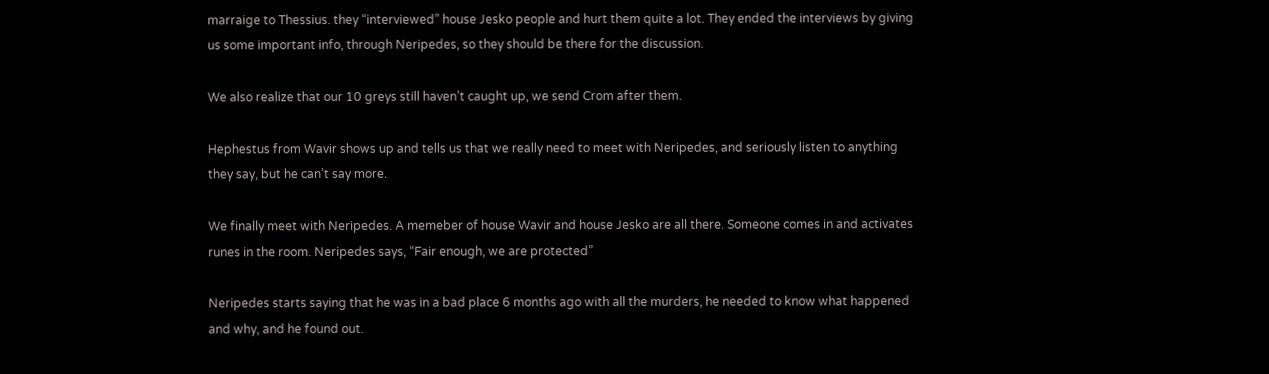marraige to Thessius. they “interviewed” house Jesko people and hurt them quite a lot. They ended the interviews by giving us some important info, through Neripedes, so they should be there for the discussion.

We also realize that our 10 greys still haven’t caught up, we send Crom after them.

Hephestus from Wavir shows up and tells us that we really need to meet with Neripedes, and seriously listen to anything they say, but he can’t say more.

We finally meet with Neripedes. A memeber of house Wavir and house Jesko are all there. Someone comes in and activates runes in the room. Neripedes says, “Fair enough, we are protected”

Neripedes starts saying that he was in a bad place 6 months ago with all the murders, he needed to know what happened and why, and he found out.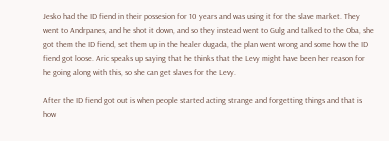Jesko had the ID fiend in their possesion for 10 years and was using it for the slave market. They went to Andrpanes, and he shot it down, and so they instead went to Gulg and talked to the Oba, she got them the ID fiend, set them up in the healer dugada, the plan went wrong and some how the ID fiend got loose. Aric speaks up saying that he thinks that the Levy might have been her reason for he going along with this, so she can get slaves for the Levy.

After the ID fiend got out is when people started acting strange and forgetting things and that is how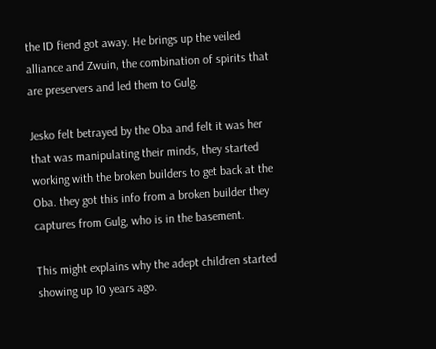the ID fiend got away. He brings up the veiled alliance and Zwuin, the combination of spirits that are preservers and led them to Gulg.

Jesko felt betrayed by the Oba and felt it was her that was manipulating their minds, they started working with the broken builders to get back at the Oba. they got this info from a broken builder they captures from Gulg, who is in the basement.

This might explains why the adept children started showing up 10 years ago.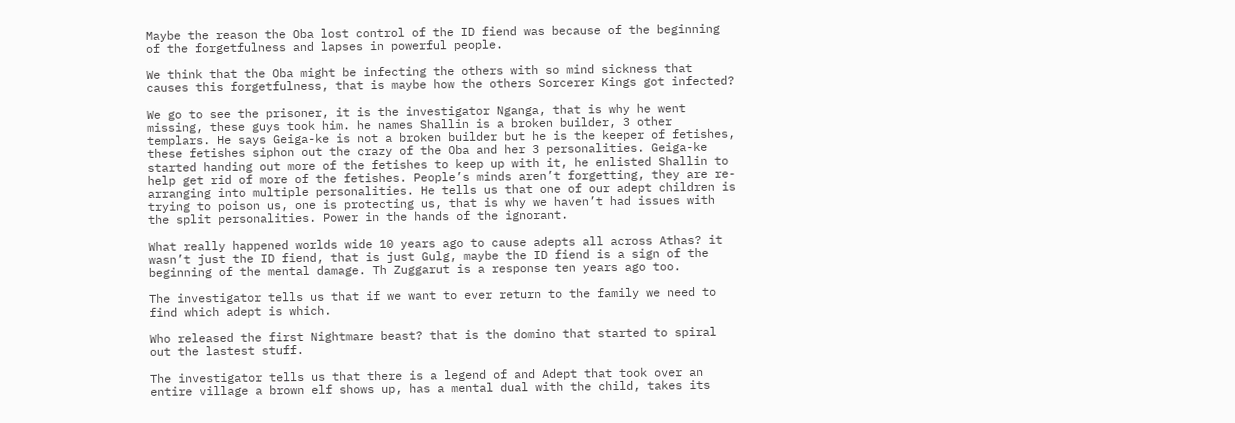Maybe the reason the Oba lost control of the ID fiend was because of the beginning of the forgetfulness and lapses in powerful people.

We think that the Oba might be infecting the others with so mind sickness that causes this forgetfulness, that is maybe how the others Sorcerer Kings got infected?

We go to see the prisoner, it is the investigator Nganga, that is why he went missing, these guys took him. he names Shallin is a broken builder, 3 other templars. He says Geiga-ke is not a broken builder but he is the keeper of fetishes, these fetishes siphon out the crazy of the Oba and her 3 personalities. Geiga-ke started handing out more of the fetishes to keep up with it, he enlisted Shallin to help get rid of more of the fetishes. People’s minds aren’t forgetting, they are re-arranging into multiple personalities. He tells us that one of our adept children is trying to poison us, one is protecting us, that is why we haven’t had issues with the split personalities. Power in the hands of the ignorant.

What really happened worlds wide 10 years ago to cause adepts all across Athas? it wasn’t just the ID fiend, that is just Gulg, maybe the ID fiend is a sign of the beginning of the mental damage. Th Zuggarut is a response ten years ago too.

The investigator tells us that if we want to ever return to the family we need to find which adept is which.

Who released the first Nightmare beast? that is the domino that started to spiral out the lastest stuff.

The investigator tells us that there is a legend of and Adept that took over an entire village a brown elf shows up, has a mental dual with the child, takes its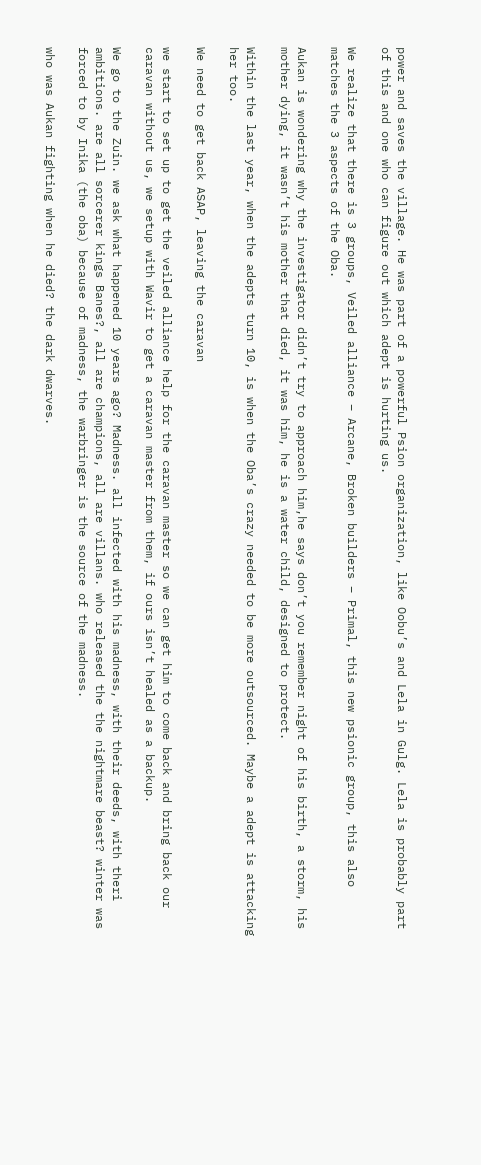power and saves the village. He was part of a powerful Psion organization, like Oobu’s and Lela in Gulg. Lela is probably part of this and one who can figure out which adept is hurting us.

We realize that there is 3 groups, Veiled alliance – Arcane, Broken builders – Primal, this new psionic group, this also matches the 3 aspects of the Oba.

Aukan is wondering why the investigator didn’t try to approach him,he says don’t you remember night of his birth, a storm, his mother dying, it wasn’t his mother that died, it was him, he is a water child, designed to protect.

Within the last year, when the adepts turn 10, is when the Oba’s crazy needed to be more outsourced. Maybe a adept is attacking her too.

We need to get back ASAP, leaving the caravan

we start to set up to get the veiled alliance help for the caravan master so we can get him to come back and bring back our caravan without us, we setup with Wavir to get a caravan master from them, if ours isn’t healed as a backup.

We go to the Zuin. we ask what happened 10 years ago? Madness. all infected with his madness, with their deeds, with theri ambitions. are all sorcerer kings Banes?, all are champions, all are villans. who released the the nightmare beast? winter was forced to by Inika (the oba) because of madness, the warbringer is the source of the madness.

who was Aukan fighting when he died? the dark dwarves.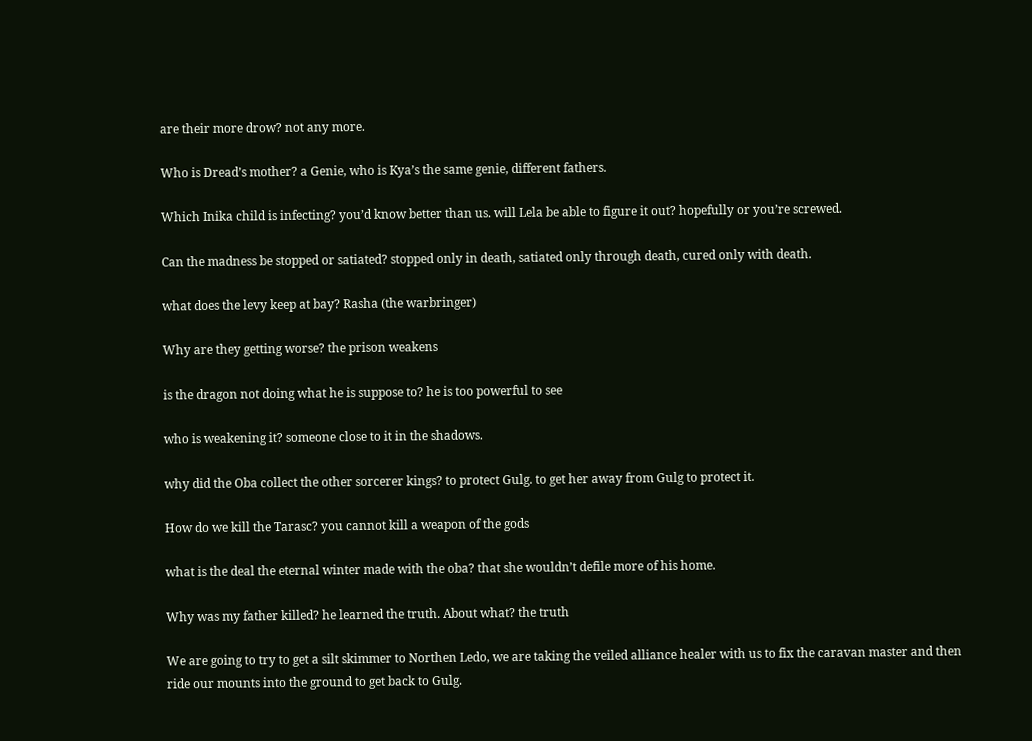are their more drow? not any more.

Who is Dread’s mother? a Genie, who is Kya’s the same genie, different fathers.

Which Inika child is infecting? you’d know better than us. will Lela be able to figure it out? hopefully or you’re screwed.

Can the madness be stopped or satiated? stopped only in death, satiated only through death, cured only with death.

what does the levy keep at bay? Rasha (the warbringer)

Why are they getting worse? the prison weakens

is the dragon not doing what he is suppose to? he is too powerful to see

who is weakening it? someone close to it in the shadows.

why did the Oba collect the other sorcerer kings? to protect Gulg. to get her away from Gulg to protect it.

How do we kill the Tarasc? you cannot kill a weapon of the gods

what is the deal the eternal winter made with the oba? that she wouldn’t defile more of his home.

Why was my father killed? he learned the truth. About what? the truth

We are going to try to get a silt skimmer to Northen Ledo, we are taking the veiled alliance healer with us to fix the caravan master and then ride our mounts into the ground to get back to Gulg.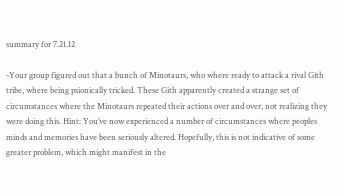summary for 7.21.12

-Your group figured out that a bunch of Minotaurs, who where ready to attack a rival Gith tribe, where being psionically tricked. These Gith apparently created a strange set of circumstances where the Minotaurs repeated their actions over and over, not realizing they were doing this. Hint: You’ve now experienced a number of circumstances where peoples minds and memories have been seriously altered. Hopefully, this is not indicative of some greater problem, which might manifest in the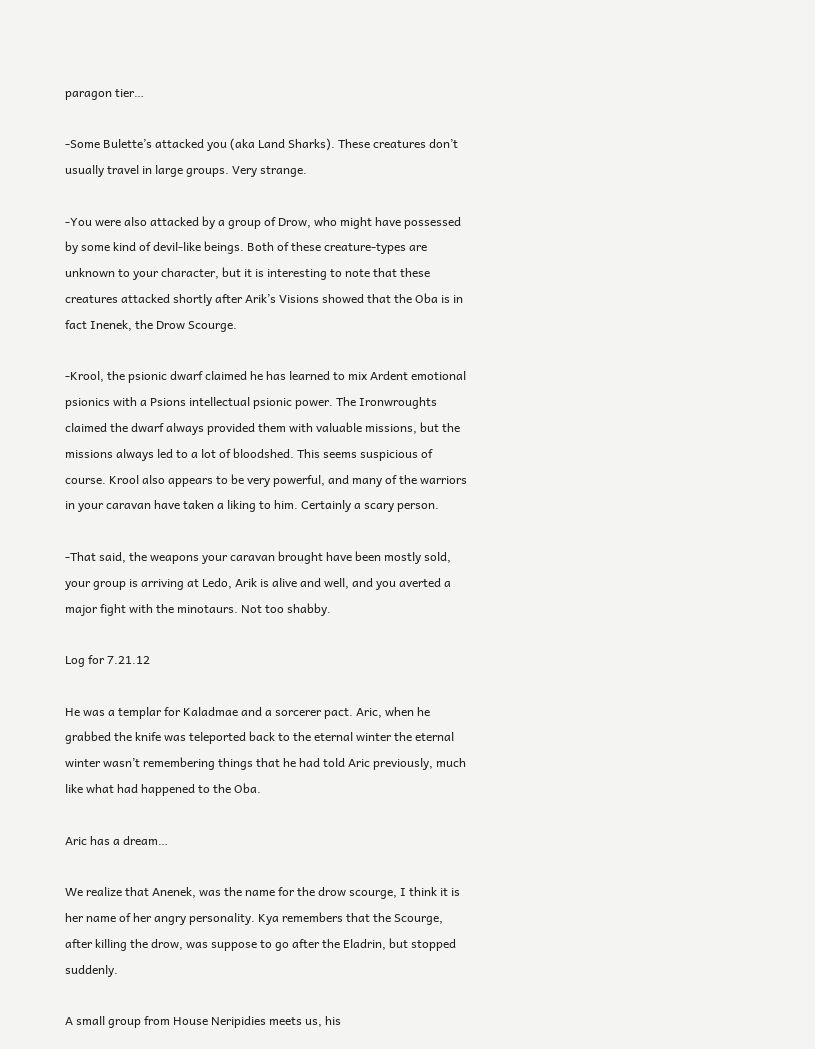paragon tier…

-Some Bulette’s attacked you (aka Land Sharks). These creatures don’t usually travel in large groups. Very strange.

-You were also attacked by a group of Drow, who might have possessed by some kind of devil-like beings. Both of these creature-types are unknown to your character, but it is interesting to note that these creatures attacked shortly after Arik’s Visions showed that the Oba is in fact Inenek, the Drow Scourge.

-Krool, the psionic dwarf claimed he has learned to mix Ardent emotional psionics with a Psions intellectual psionic power. The Ironwroughts claimed the dwarf always provided them with valuable missions, but the missions always led to a lot of bloodshed. This seems suspicious of course. Krool also appears to be very powerful, and many of the warriors in your caravan have taken a liking to him. Certainly a scary person.

-That said, the weapons your caravan brought have been mostly sold, your group is arriving at Ledo, Arik is alive and well, and you averted a major fight with the minotaurs. Not too shabby.

Log for 7.21.12

He was a templar for Kaladmae and a sorcerer pact. Aric, when he grabbed the knife was teleported back to the eternal winter the eternal winter wasn’t remembering things that he had told Aric previously, much like what had happened to the Oba.

Aric has a dream…

We realize that Anenek, was the name for the drow scourge, I think it is her name of her angry personality. Kya remembers that the Scourge, after killing the drow, was suppose to go after the Eladrin, but stopped suddenly.

A small group from House Neripidies meets us, his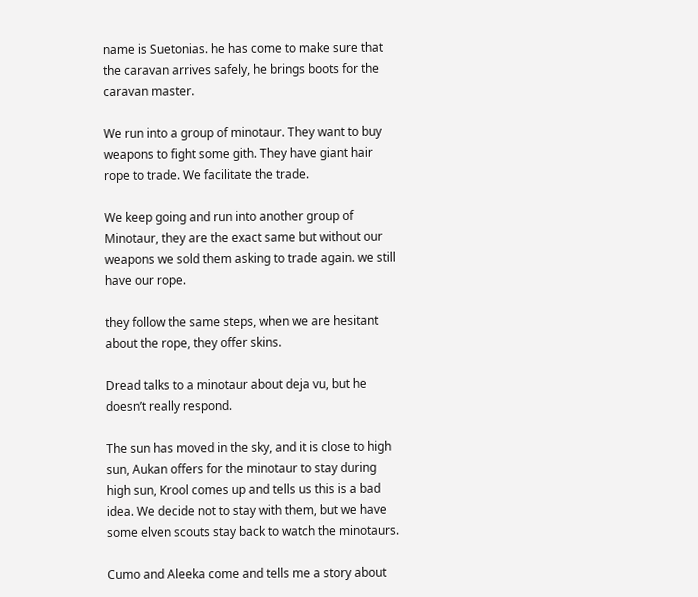name is Suetonias. he has come to make sure that the caravan arrives safely, he brings boots for the caravan master.

We run into a group of minotaur. They want to buy weapons to fight some gith. They have giant hair rope to trade. We facilitate the trade.

We keep going and run into another group of Minotaur, they are the exact same but without our weapons we sold them asking to trade again. we still have our rope.

they follow the same steps, when we are hesitant about the rope, they offer skins.

Dread talks to a minotaur about deja vu, but he doesn’t really respond.

The sun has moved in the sky, and it is close to high sun, Aukan offers for the minotaur to stay during high sun, Krool comes up and tells us this is a bad idea. We decide not to stay with them, but we have some elven scouts stay back to watch the minotaurs.

Cumo and Aleeka come and tells me a story about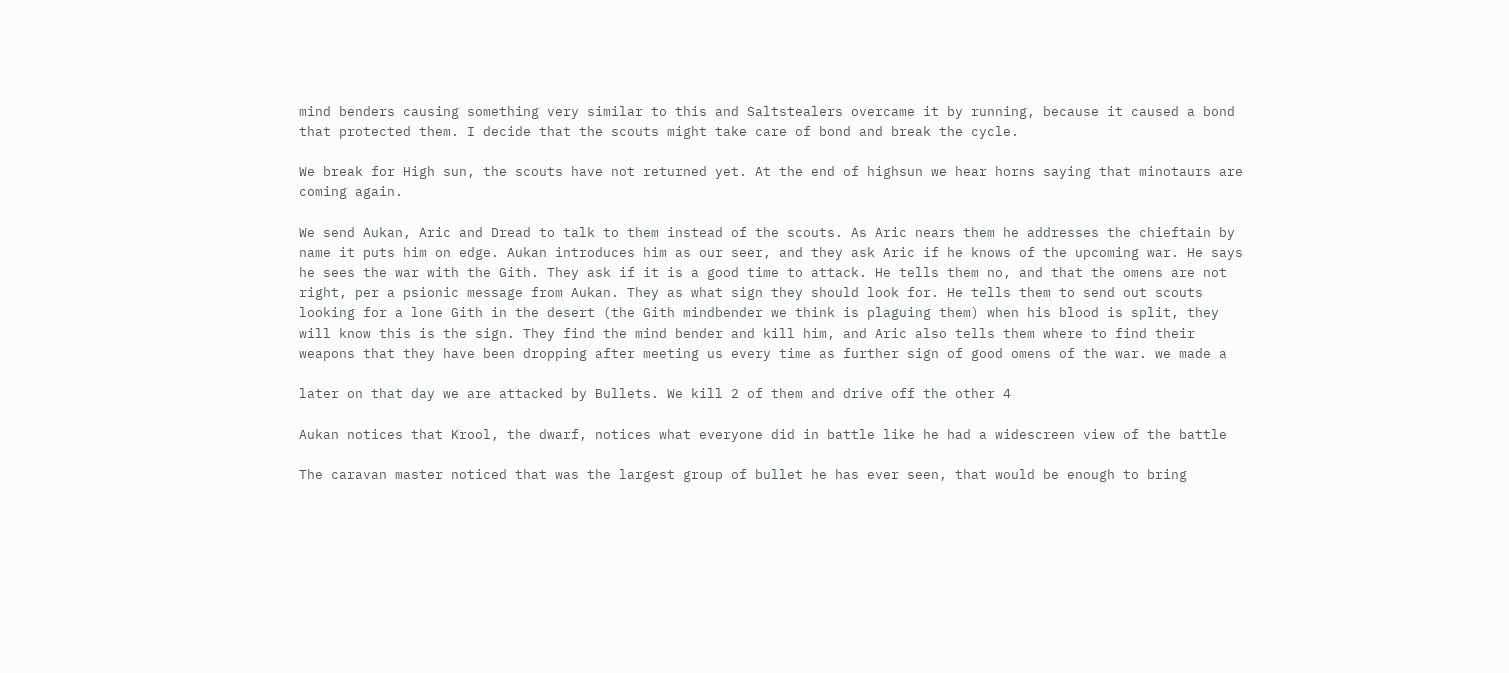mind benders causing something very similar to this and Saltstealers overcame it by running, because it caused a bond that protected them. I decide that the scouts might take care of bond and break the cycle.

We break for High sun, the scouts have not returned yet. At the end of highsun we hear horns saying that minotaurs are coming again.

We send Aukan, Aric and Dread to talk to them instead of the scouts. As Aric nears them he addresses the chieftain by name it puts him on edge. Aukan introduces him as our seer, and they ask Aric if he knows of the upcoming war. He says he sees the war with the Gith. They ask if it is a good time to attack. He tells them no, and that the omens are not right, per a psionic message from Aukan. They as what sign they should look for. He tells them to send out scouts looking for a lone Gith in the desert (the Gith mindbender we think is plaguing them) when his blood is split, they will know this is the sign. They find the mind bender and kill him, and Aric also tells them where to find their weapons that they have been dropping after meeting us every time as further sign of good omens of the war. we made a

later on that day we are attacked by Bullets. We kill 2 of them and drive off the other 4

Aukan notices that Krool, the dwarf, notices what everyone did in battle like he had a widescreen view of the battle

The caravan master noticed that was the largest group of bullet he has ever seen, that would be enough to bring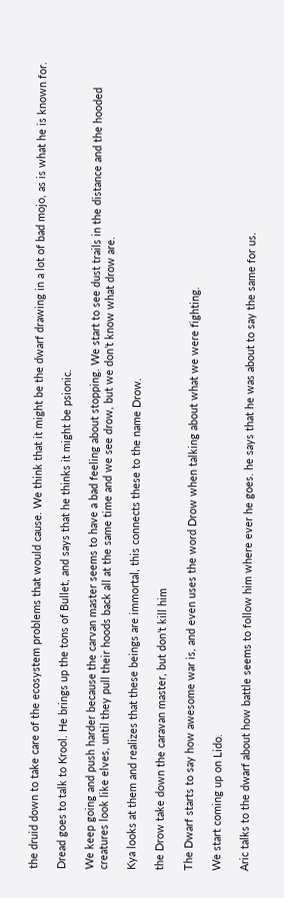the druid down to take care of the ecosystem problems that would cause. We think that it might be the dwarf drawing in a lot of bad mojo, as is what he is known for.

Dread goes to talk to Krool. He brings up the tons of Bullet, and says that he thinks it might be psionic.

We keep going and push harder because the carvan master seems to have a bad feeling about stopping. We start to see dust trails in the distance and the hooded creatures look like elves, until they pull their hoods back all at the same time and we see drow, but we don’t know what drow are.

Kya looks at them and realizes that these beings are immortal, this connects these to the name Drow.

the Drow take down the caravan master, but don’t kill him

The Dwarf starts to say how awesome war is, and even uses the word Drow when talking about what we were fighting.

We start coming up on Lido.

Aric talks to the dwarf about how battle seems to follow him where ever he goes. he says that he was about to say the same for us.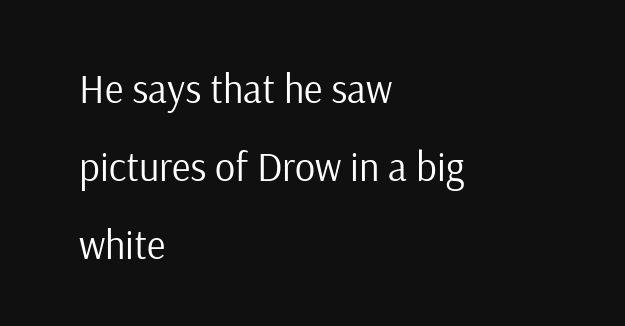He says that he saw pictures of Drow in a big white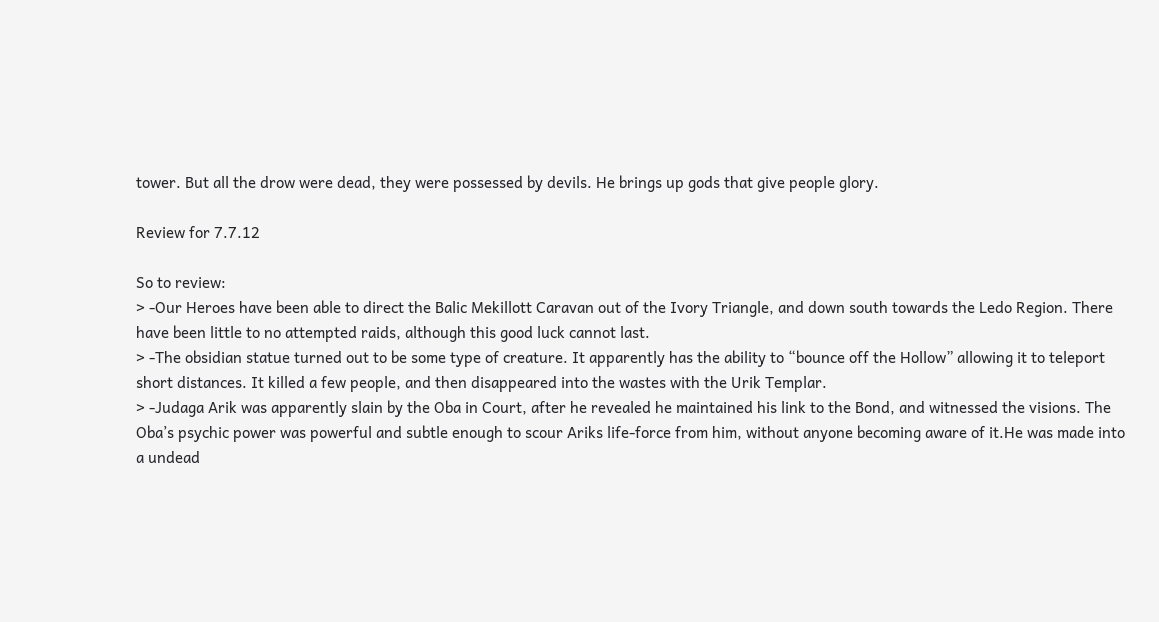tower. But all the drow were dead, they were possessed by devils. He brings up gods that give people glory.

Review for 7.7.12

So to review:
> -Our Heroes have been able to direct the Balic Mekillott Caravan out of the Ivory Triangle, and down south towards the Ledo Region. There have been little to no attempted raids, although this good luck cannot last.
> -The obsidian statue turned out to be some type of creature. It apparently has the ability to “bounce off the Hollow” allowing it to teleport short distances. It killed a few people, and then disappeared into the wastes with the Urik Templar.
> -Judaga Arik was apparently slain by the Oba in Court, after he revealed he maintained his link to the Bond, and witnessed the visions. The Oba’s psychic power was powerful and subtle enough to scour Ariks life-force from him, without anyone becoming aware of it.He was made into a undead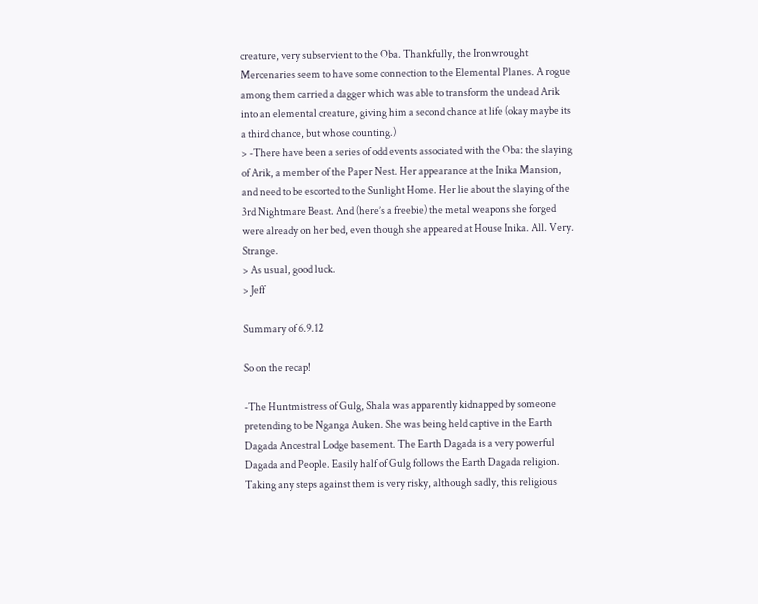creature, very subservient to the Oba. Thankfully, the Ironwrought Mercenaries seem to have some connection to the Elemental Planes. A rogue among them carried a dagger which was able to transform the undead Arik into an elemental creature, giving him a second chance at life (okay maybe its a third chance, but whose counting.)
> -There have been a series of odd events associated with the Oba: the slaying of Arik, a member of the Paper Nest. Her appearance at the Inika Mansion, and need to be escorted to the Sunlight Home. Her lie about the slaying of the 3rd Nightmare Beast. And (here’s a freebie) the metal weapons she forged were already on her bed, even though she appeared at House Inika. All. Very. Strange.
> As usual, good luck.
> Jeff

Summary of 6.9.12

So on the recap!

-The Huntmistress of Gulg, Shala was apparently kidnapped by someone pretending to be Nganga Auken. She was being held captive in the Earth Dagada Ancestral Lodge basement. The Earth Dagada is a very powerful Dagada and People. Easily half of Gulg follows the Earth Dagada religion. Taking any steps against them is very risky, although sadly, this religious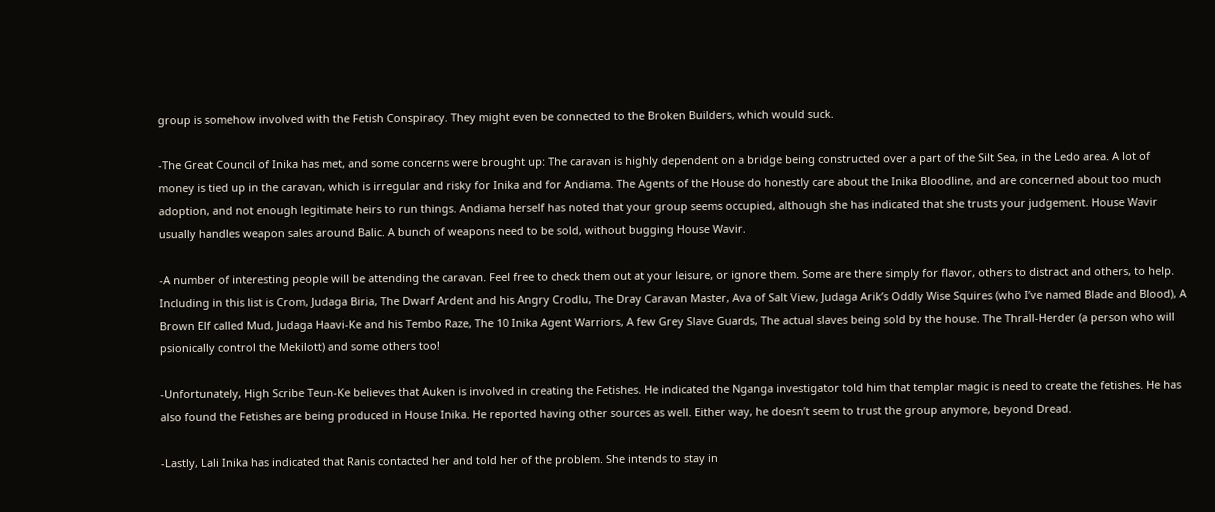group is somehow involved with the Fetish Conspiracy. They might even be connected to the Broken Builders, which would suck.

-The Great Council of Inika has met, and some concerns were brought up: The caravan is highly dependent on a bridge being constructed over a part of the Silt Sea, in the Ledo area. A lot of money is tied up in the caravan, which is irregular and risky for Inika and for Andiama. The Agents of the House do honestly care about the Inika Bloodline, and are concerned about too much adoption, and not enough legitimate heirs to run things. Andiama herself has noted that your group seems occupied, although she has indicated that she trusts your judgement. House Wavir usually handles weapon sales around Balic. A bunch of weapons need to be sold, without bugging House Wavir.

-A number of interesting people will be attending the caravan. Feel free to check them out at your leisure, or ignore them. Some are there simply for flavor, others to distract and others, to help. Including in this list is Crom, Judaga Biria, The Dwarf Ardent and his Angry Crodlu, The Dray Caravan Master, Ava of Salt View, Judaga Arik’s Oddly Wise Squires (who I’ve named Blade and Blood), A Brown Elf called Mud, Judaga Haavi-Ke and his Tembo Raze, The 10 Inika Agent Warriors, A few Grey Slave Guards, The actual slaves being sold by the house. The Thrall-Herder (a person who will psionically control the Mekilott) and some others too!

-Unfortunately, High Scribe Teun-Ke believes that Auken is involved in creating the Fetishes. He indicated the Nganga investigator told him that templar magic is need to create the fetishes. He has also found the Fetishes are being produced in House Inika. He reported having other sources as well. Either way, he doesn’t seem to trust the group anymore, beyond Dread.

-Lastly, Lali Inika has indicated that Ranis contacted her and told her of the problem. She intends to stay in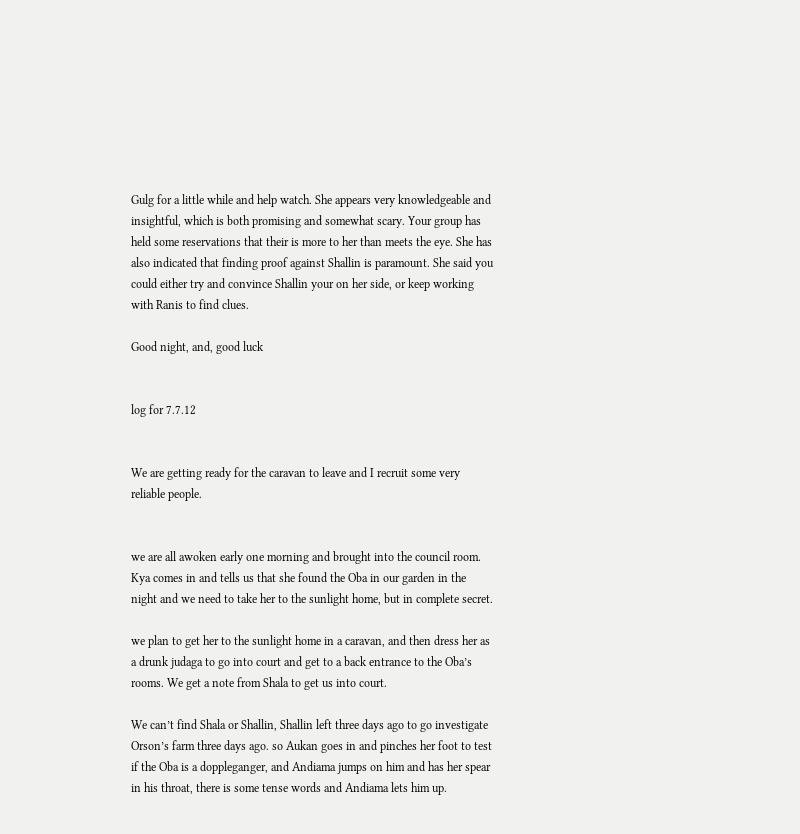Gulg for a little while and help watch. She appears very knowledgeable and insightful, which is both promising and somewhat scary. Your group has held some reservations that their is more to her than meets the eye. She has also indicated that finding proof against Shallin is paramount. She said you could either try and convince Shallin your on her side, or keep working with Ranis to find clues.

Good night, and, good luck


log for 7.7.12


We are getting ready for the caravan to leave and I recruit some very reliable people.


we are all awoken early one morning and brought into the council room. Kya comes in and tells us that she found the Oba in our garden in the night and we need to take her to the sunlight home, but in complete secret.

we plan to get her to the sunlight home in a caravan, and then dress her as a drunk judaga to go into court and get to a back entrance to the Oba’s rooms. We get a note from Shala to get us into court.

We can’t find Shala or Shallin, Shallin left three days ago to go investigate Orson’s farm three days ago. so Aukan goes in and pinches her foot to test if the Oba is a doppleganger, and Andiama jumps on him and has her spear in his throat, there is some tense words and Andiama lets him up.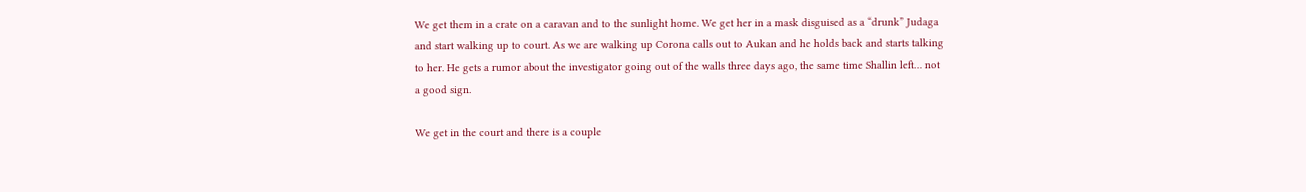We get them in a crate on a caravan and to the sunlight home. We get her in a mask disguised as a “drunk” Judaga and start walking up to court. As we are walking up Corona calls out to Aukan and he holds back and starts talking to her. He gets a rumor about the investigator going out of the walls three days ago, the same time Shallin left… not a good sign.

We get in the court and there is a couple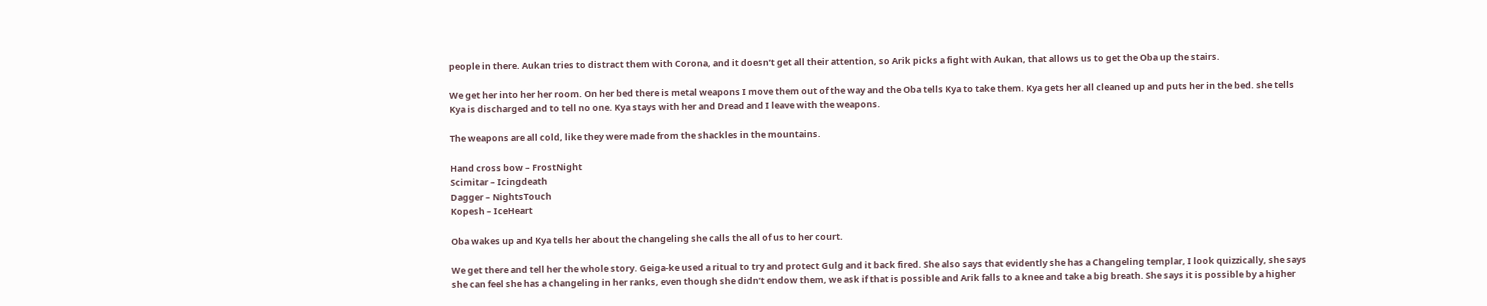people in there. Aukan tries to distract them with Corona, and it doesn’t get all their attention, so Arik picks a fight with Aukan, that allows us to get the Oba up the stairs.

We get her into her her room. On her bed there is metal weapons I move them out of the way and the Oba tells Kya to take them. Kya gets her all cleaned up and puts her in the bed. she tells Kya is discharged and to tell no one. Kya stays with her and Dread and I leave with the weapons.

The weapons are all cold, like they were made from the shackles in the mountains.

Hand cross bow – FrostNight
Scimitar – Icingdeath
Dagger – NightsTouch
Kopesh – IceHeart

Oba wakes up and Kya tells her about the changeling she calls the all of us to her court.

We get there and tell her the whole story. Geiga-ke used a ritual to try and protect Gulg and it back fired. She also says that evidently she has a Changeling templar, I look quizzically, she says she can feel she has a changeling in her ranks, even though she didn’t endow them, we ask if that is possible and Arik falls to a knee and take a big breath. She says it is possible by a higher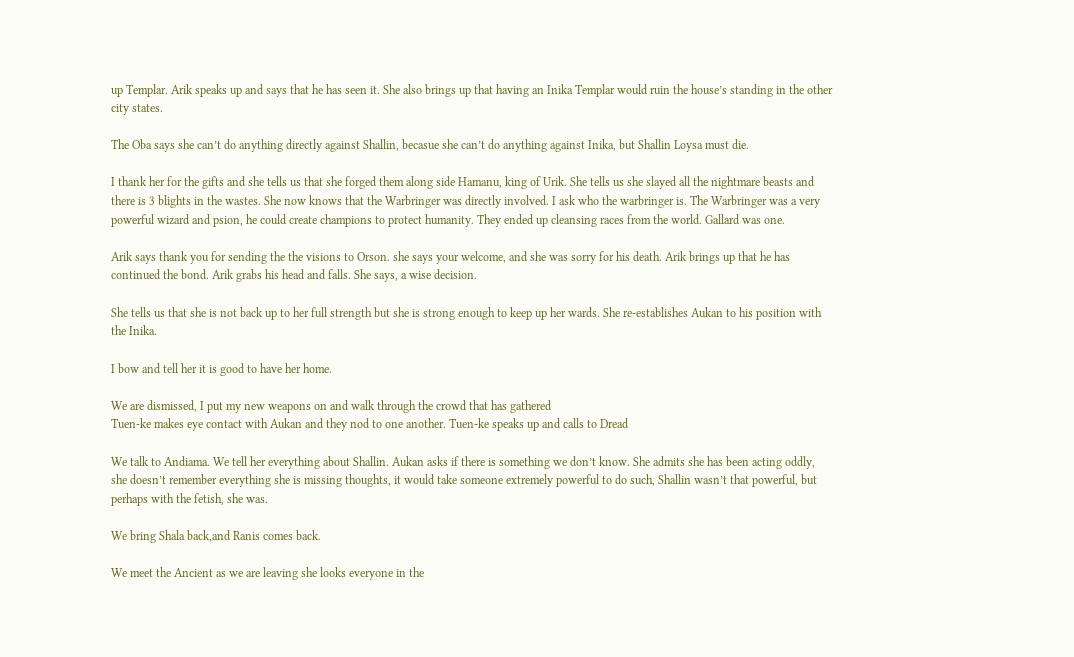up Templar. Arik speaks up and says that he has seen it. She also brings up that having an Inika Templar would ruin the house’s standing in the other city states.

The Oba says she can’t do anything directly against Shallin, becasue she can’t do anything against Inika, but Shallin Loysa must die.

I thank her for the gifts and she tells us that she forged them along side Hamanu, king of Urik. She tells us she slayed all the nightmare beasts and there is 3 blights in the wastes. She now knows that the Warbringer was directly involved. I ask who the warbringer is. The Warbringer was a very powerful wizard and psion, he could create champions to protect humanity. They ended up cleansing races from the world. Gallard was one.

Arik says thank you for sending the the visions to Orson. she says your welcome, and she was sorry for his death. Arik brings up that he has continued the bond. Arik grabs his head and falls. She says, a wise decision.

She tells us that she is not back up to her full strength but she is strong enough to keep up her wards. She re-establishes Aukan to his position with the Inika.

I bow and tell her it is good to have her home.

We are dismissed, I put my new weapons on and walk through the crowd that has gathered
Tuen-ke makes eye contact with Aukan and they nod to one another. Tuen-ke speaks up and calls to Dread

We talk to Andiama. We tell her everything about Shallin. Aukan asks if there is something we don’t know. She admits she has been acting oddly, she doesn’t remember everything she is missing thoughts, it would take someone extremely powerful to do such, Shallin wasn’t that powerful, but perhaps with the fetish, she was.

We bring Shala back,and Ranis comes back.

We meet the Ancient as we are leaving she looks everyone in the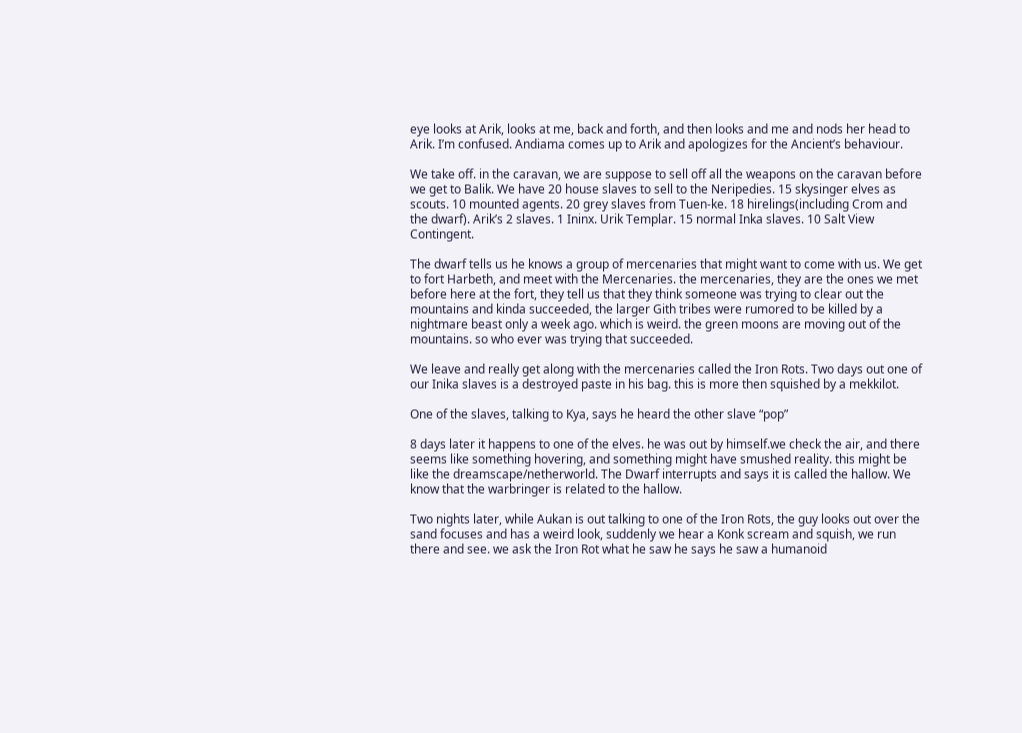eye looks at Arik, looks at me, back and forth, and then looks and me and nods her head to Arik. I’m confused. Andiama comes up to Arik and apologizes for the Ancient’s behaviour.

We take off. in the caravan, we are suppose to sell off all the weapons on the caravan before we get to Balik. We have 20 house slaves to sell to the Neripedies. 15 skysinger elves as scouts. 10 mounted agents. 20 grey slaves from Tuen-ke. 18 hirelings(including Crom and the dwarf). Arik’s 2 slaves. 1 Ininx. Urik Templar. 15 normal Inka slaves. 10 Salt View Contingent.

The dwarf tells us he knows a group of mercenaries that might want to come with us. We get to fort Harbeth, and meet with the Mercenaries. the mercenaries, they are the ones we met before here at the fort, they tell us that they think someone was trying to clear out the mountains and kinda succeeded, the larger Gith tribes were rumored to be killed by a nightmare beast only a week ago. which is weird. the green moons are moving out of the mountains. so who ever was trying that succeeded.

We leave and really get along with the mercenaries called the Iron Rots. Two days out one of our Inika slaves is a destroyed paste in his bag. this is more then squished by a mekkilot.

One of the slaves, talking to Kya, says he heard the other slave “pop”

8 days later it happens to one of the elves. he was out by himself.we check the air, and there seems like something hovering, and something might have smushed reality. this might be like the dreamscape/netherworld. The Dwarf interrupts and says it is called the hallow. We know that the warbringer is related to the hallow.

Two nights later, while Aukan is out talking to one of the Iron Rots, the guy looks out over the sand focuses and has a weird look, suddenly we hear a Konk scream and squish, we run there and see. we ask the Iron Rot what he saw he says he saw a humanoid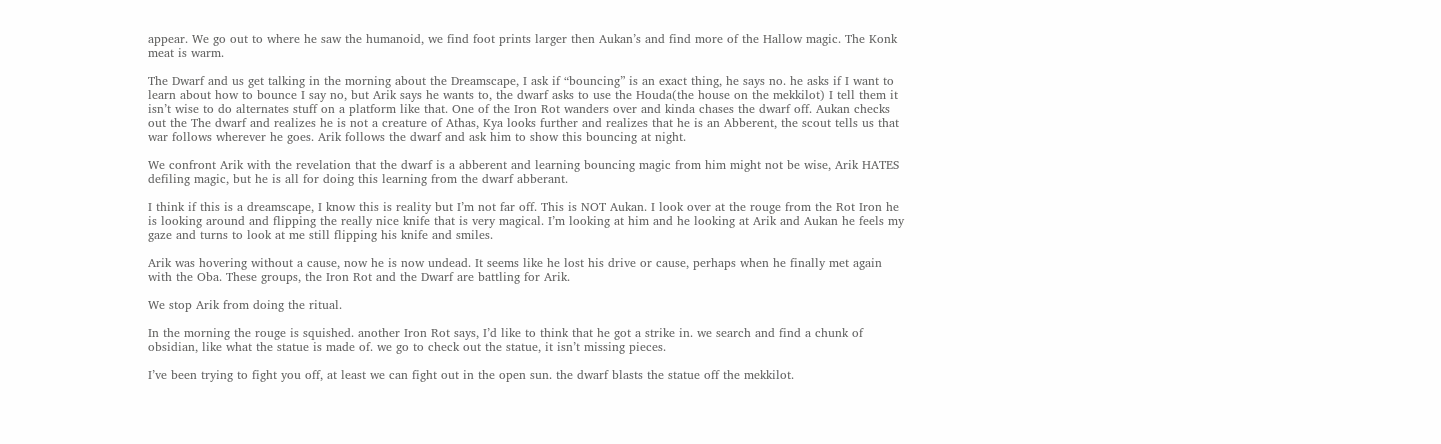appear. We go out to where he saw the humanoid, we find foot prints larger then Aukan’s and find more of the Hallow magic. The Konk meat is warm.

The Dwarf and us get talking in the morning about the Dreamscape, I ask if “bouncing” is an exact thing, he says no. he asks if I want to learn about how to bounce I say no, but Arik says he wants to, the dwarf asks to use the Houda(the house on the mekkilot) I tell them it isn’t wise to do alternates stuff on a platform like that. One of the Iron Rot wanders over and kinda chases the dwarf off. Aukan checks out the The dwarf and realizes he is not a creature of Athas, Kya looks further and realizes that he is an Abberent, the scout tells us that war follows wherever he goes. Arik follows the dwarf and ask him to show this bouncing at night.

We confront Arik with the revelation that the dwarf is a abberent and learning bouncing magic from him might not be wise, Arik HATES defiling magic, but he is all for doing this learning from the dwarf abberant.

I think if this is a dreamscape, I know this is reality but I’m not far off. This is NOT Aukan. I look over at the rouge from the Rot Iron he is looking around and flipping the really nice knife that is very magical. I’m looking at him and he looking at Arik and Aukan he feels my gaze and turns to look at me still flipping his knife and smiles.

Arik was hovering without a cause, now he is now undead. It seems like he lost his drive or cause, perhaps when he finally met again with the Oba. These groups, the Iron Rot and the Dwarf are battling for Arik.

We stop Arik from doing the ritual.

In the morning the rouge is squished. another Iron Rot says, I’d like to think that he got a strike in. we search and find a chunk of obsidian, like what the statue is made of. we go to check out the statue, it isn’t missing pieces.

I’ve been trying to fight you off, at least we can fight out in the open sun. the dwarf blasts the statue off the mekkilot.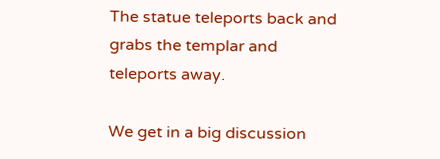The statue teleports back and grabs the templar and teleports away.

We get in a big discussion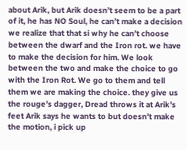about Arik, but Arik doesn’t seem to be a part of it, he has NO Soul, he can’t make a decision we realize that that si why he can’t choose between the dwarf and the Iron rot. we have to make the decision for him. We look between the two and make the choice to go with the Iron Rot. We go to them and tell them we are making the choice. they give us the rouge’s dagger, Dread throws it at Arik’s feet Arik says he wants to but doesn’t make the motion, i pick up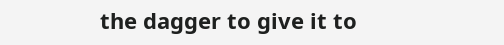the dagger to give it to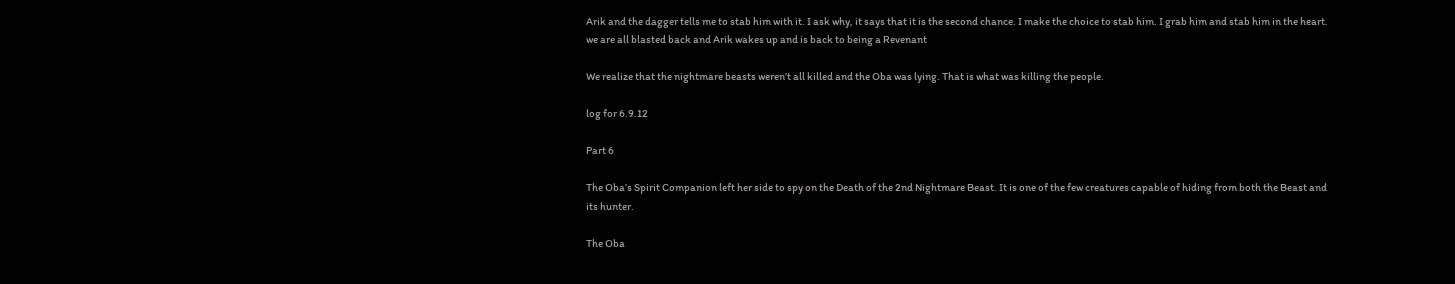Arik and the dagger tells me to stab him with it. I ask why, it says that it is the second chance. I make the choice to stab him. I grab him and stab him in the heart. we are all blasted back and Arik wakes up and is back to being a Revenant

We realize that the nightmare beasts weren’t all killed and the Oba was lying. That is what was killing the people.

log for 6.9.12

Part 6

The Oba’s Spirit Companion left her side to spy on the Death of the 2nd Nightmare Beast. It is one of the few creatures capable of hiding from both the Beast and its hunter.

The Oba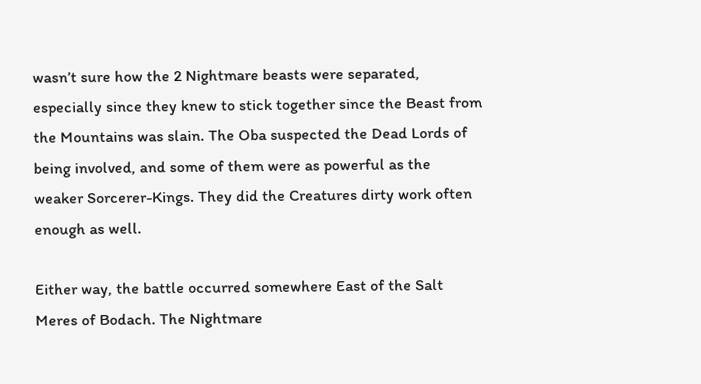wasn’t sure how the 2 Nightmare beasts were separated, especially since they knew to stick together since the Beast from the Mountains was slain. The Oba suspected the Dead Lords of being involved, and some of them were as powerful as the weaker Sorcerer-Kings. They did the Creatures dirty work often enough as well.

Either way, the battle occurred somewhere East of the Salt Meres of Bodach. The Nightmare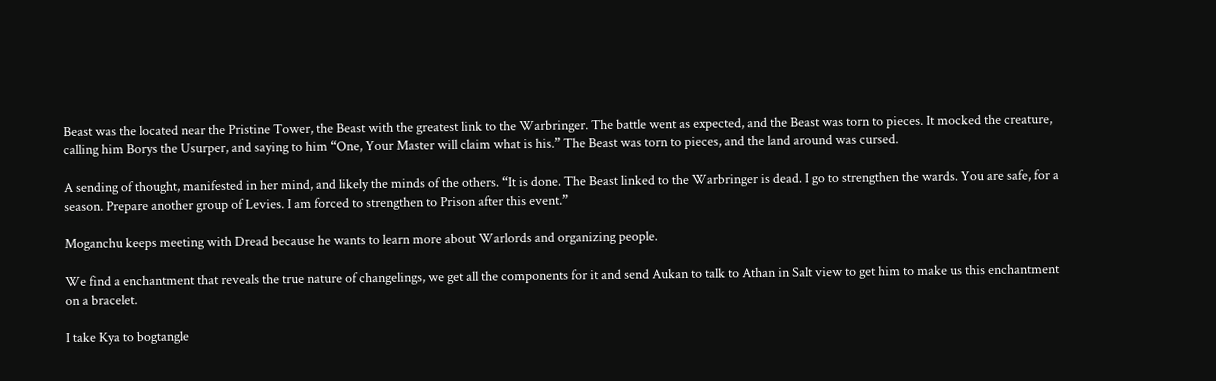Beast was the located near the Pristine Tower, the Beast with the greatest link to the Warbringer. The battle went as expected, and the Beast was torn to pieces. It mocked the creature, calling him Borys the Usurper, and saying to him “One, Your Master will claim what is his.” The Beast was torn to pieces, and the land around was cursed.

A sending of thought, manifested in her mind, and likely the minds of the others. “It is done. The Beast linked to the Warbringer is dead. I go to strengthen the wards. You are safe, for a season. Prepare another group of Levies. I am forced to strengthen to Prison after this event.”

Moganchu keeps meeting with Dread because he wants to learn more about Warlords and organizing people.

We find a enchantment that reveals the true nature of changelings, we get all the components for it and send Aukan to talk to Athan in Salt view to get him to make us this enchantment on a bracelet.

I take Kya to bogtangle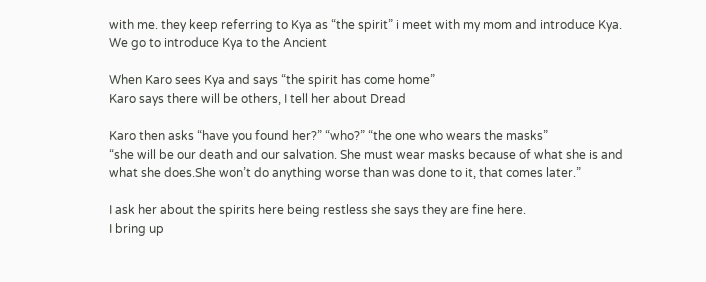with me. they keep referring to Kya as “the spirit” i meet with my mom and introduce Kya. We go to introduce Kya to the Ancient

When Karo sees Kya and says “the spirit has come home”
Karo says there will be others, I tell her about Dread

Karo then asks “have you found her?” “who?” “the one who wears the masks”
“she will be our death and our salvation. She must wear masks because of what she is and what she does.She won’t do anything worse than was done to it, that comes later.”

I ask her about the spirits here being restless she says they are fine here.
I bring up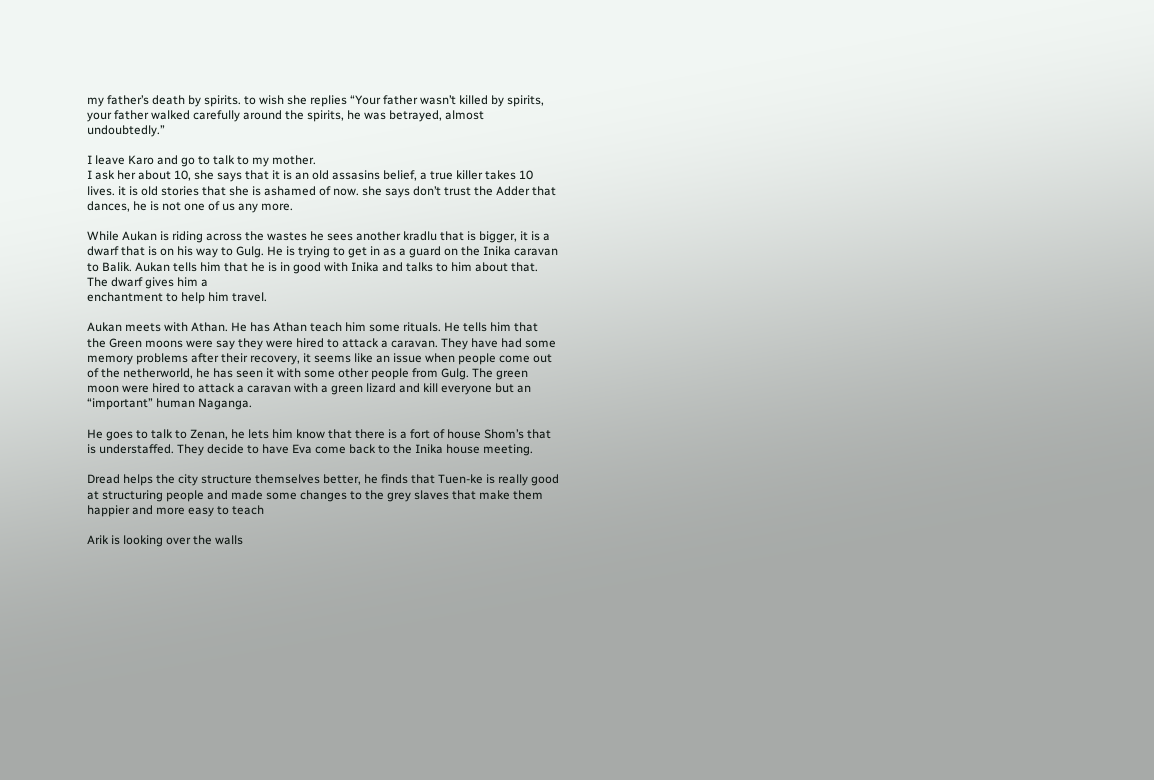my father’s death by spirits. to wish she replies “Your father wasn’t killed by spirits, your father walked carefully around the spirits, he was betrayed, almost undoubtedly.”

I leave Karo and go to talk to my mother.
I ask her about 10, she says that it is an old assasins belief, a true killer takes 10 lives. it is old stories that she is ashamed of now. she says don’t trust the Adder that dances, he is not one of us any more.

While Aukan is riding across the wastes he sees another kradlu that is bigger, it is a dwarf that is on his way to Gulg. He is trying to get in as a guard on the Inika caravan to Balik. Aukan tells him that he is in good with Inika and talks to him about that. The dwarf gives him a
enchantment to help him travel.

Aukan meets with Athan. He has Athan teach him some rituals. He tells him that the Green moons were say they were hired to attack a caravan. They have had some memory problems after their recovery, it seems like an issue when people come out of the netherworld, he has seen it with some other people from Gulg. The green moon were hired to attack a caravan with a green lizard and kill everyone but an “important” human Naganga.

He goes to talk to Zenan, he lets him know that there is a fort of house Shom’s that is understaffed. They decide to have Eva come back to the Inika house meeting.

Dread helps the city structure themselves better, he finds that Tuen-ke is really good at structuring people and made some changes to the grey slaves that make them happier and more easy to teach

Arik is looking over the walls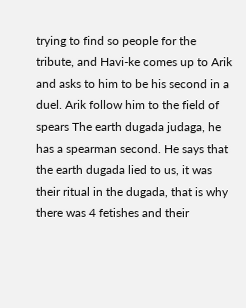trying to find so people for the tribute, and Havi-ke comes up to Arik and asks to him to be his second in a duel. Arik follow him to the field of spears The earth dugada judaga, he has a spearman second. He says that the earth dugada lied to us, it was their ritual in the dugada, that is why there was 4 fetishes and their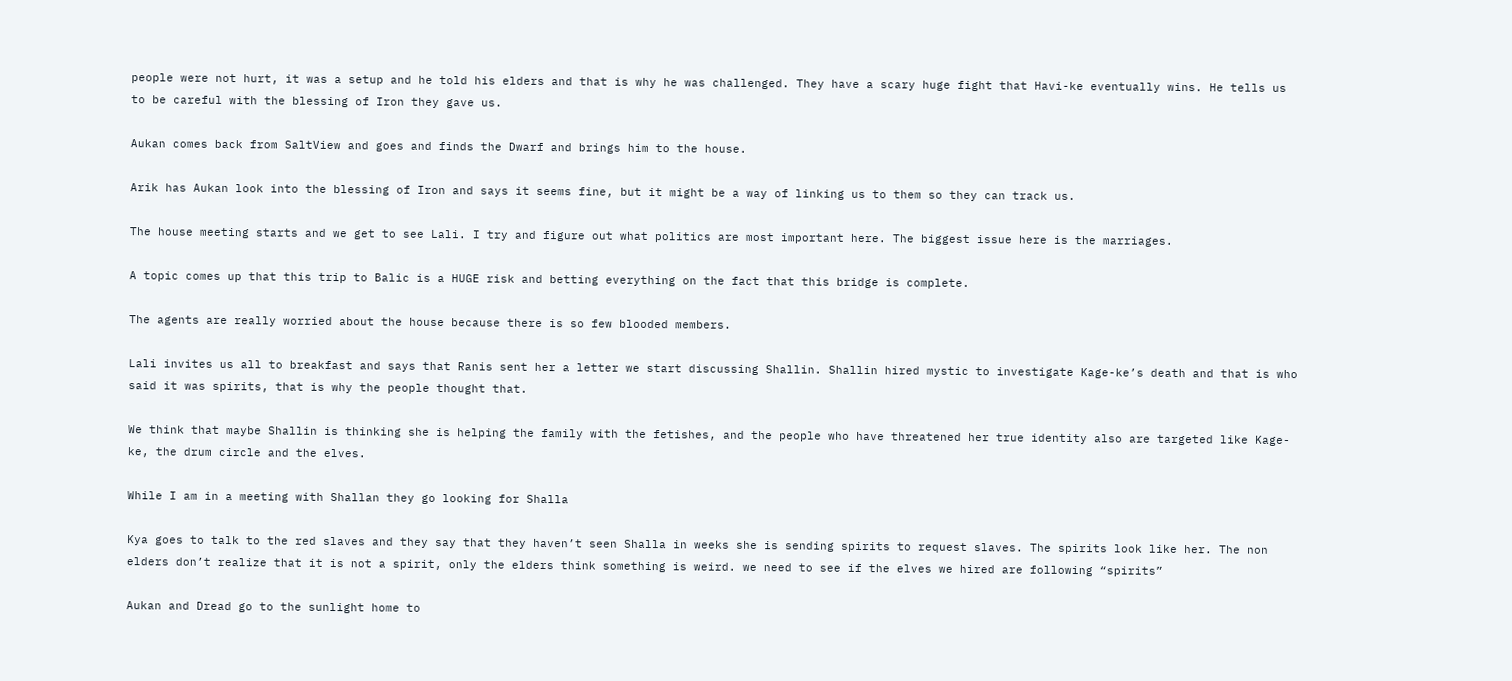people were not hurt, it was a setup and he told his elders and that is why he was challenged. They have a scary huge fight that Havi-ke eventually wins. He tells us to be careful with the blessing of Iron they gave us.

Aukan comes back from SaltView and goes and finds the Dwarf and brings him to the house.

Arik has Aukan look into the blessing of Iron and says it seems fine, but it might be a way of linking us to them so they can track us.

The house meeting starts and we get to see Lali. I try and figure out what politics are most important here. The biggest issue here is the marriages.

A topic comes up that this trip to Balic is a HUGE risk and betting everything on the fact that this bridge is complete.

The agents are really worried about the house because there is so few blooded members.

Lali invites us all to breakfast and says that Ranis sent her a letter we start discussing Shallin. Shallin hired mystic to investigate Kage-ke’s death and that is who said it was spirits, that is why the people thought that.

We think that maybe Shallin is thinking she is helping the family with the fetishes, and the people who have threatened her true identity also are targeted like Kage-ke, the drum circle and the elves.

While I am in a meeting with Shallan they go looking for Shalla

Kya goes to talk to the red slaves and they say that they haven’t seen Shalla in weeks she is sending spirits to request slaves. The spirits look like her. The non elders don’t realize that it is not a spirit, only the elders think something is weird. we need to see if the elves we hired are following “spirits”

Aukan and Dread go to the sunlight home to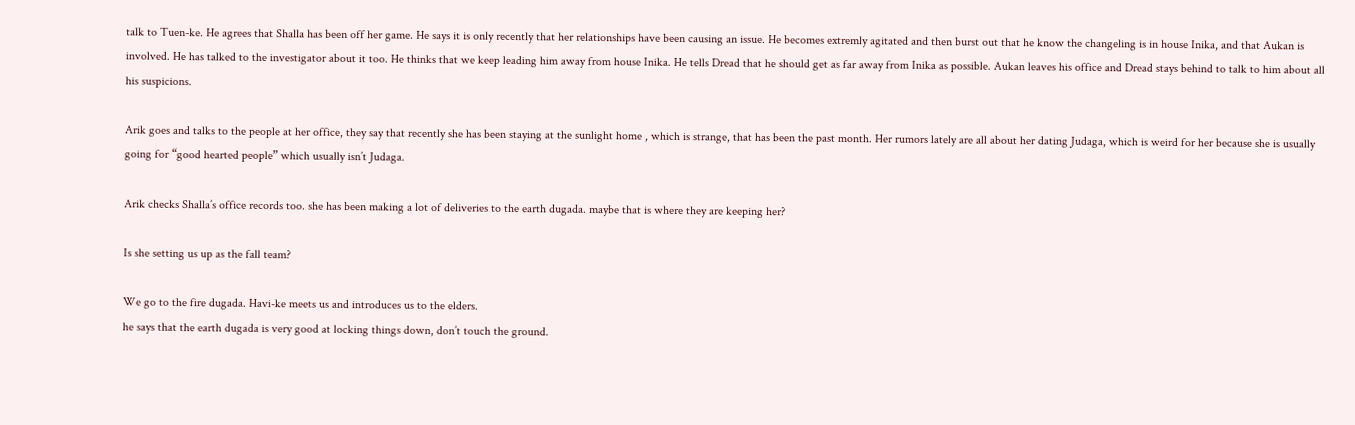talk to Tuen-ke. He agrees that Shalla has been off her game. He says it is only recently that her relationships have been causing an issue. He becomes extremly agitated and then burst out that he know the changeling is in house Inika, and that Aukan is involved. He has talked to the investigator about it too. He thinks that we keep leading him away from house Inika. He tells Dread that he should get as far away from Inika as possible. Aukan leaves his office and Dread stays behind to talk to him about all his suspicions.

Arik goes and talks to the people at her office, they say that recently she has been staying at the sunlight home , which is strange, that has been the past month. Her rumors lately are all about her dating Judaga, which is weird for her because she is usually going for “good hearted people” which usually isn’t Judaga.

Arik checks Shalla’s office records too. she has been making a lot of deliveries to the earth dugada. maybe that is where they are keeping her?

Is she setting us up as the fall team?

We go to the fire dugada. Havi-ke meets us and introduces us to the elders.
he says that the earth dugada is very good at locking things down, don’t touch the ground.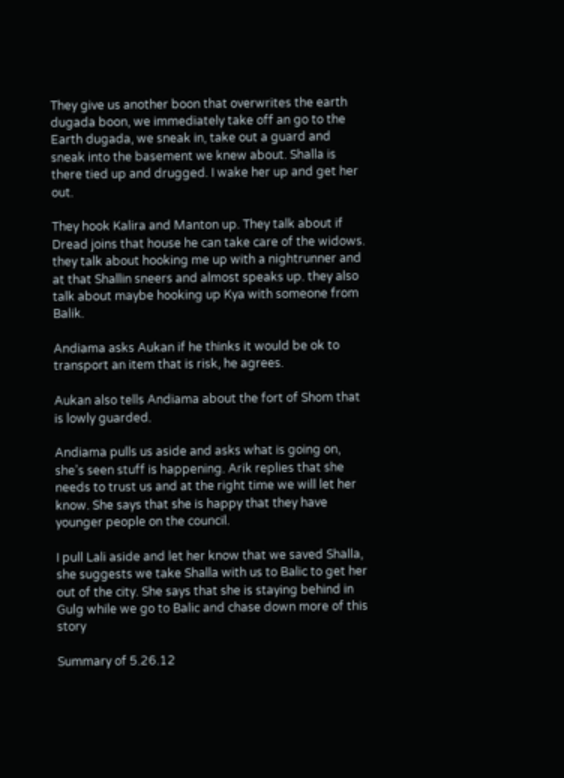They give us another boon that overwrites the earth dugada boon, we immediately take off an go to the Earth dugada, we sneak in, take out a guard and sneak into the basement we knew about. Shalla is there tied up and drugged. I wake her up and get her out.

They hook Kalira and Manton up. They talk about if Dread joins that house he can take care of the widows. they talk about hooking me up with a nightrunner and at that Shallin sneers and almost speaks up. they also talk about maybe hooking up Kya with someone from Balik.

Andiama asks Aukan if he thinks it would be ok to transport an item that is risk, he agrees.

Aukan also tells Andiama about the fort of Shom that is lowly guarded.

Andiama pulls us aside and asks what is going on, she’s seen stuff is happening. Arik replies that she needs to trust us and at the right time we will let her know. She says that she is happy that they have younger people on the council.

I pull Lali aside and let her know that we saved Shalla, she suggests we take Shalla with us to Balic to get her out of the city. She says that she is staying behind in Gulg while we go to Balic and chase down more of this story

Summary of 5.26.12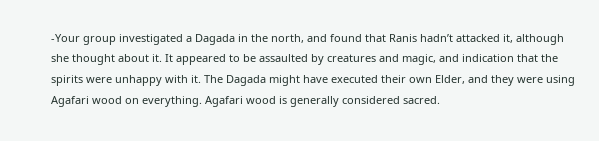-Your group investigated a Dagada in the north, and found that Ranis hadn’t attacked it, although she thought about it. It appeared to be assaulted by creatures and magic, and indication that the spirits were unhappy with it. The Dagada might have executed their own Elder, and they were using Agafari wood on everything. Agafari wood is generally considered sacred.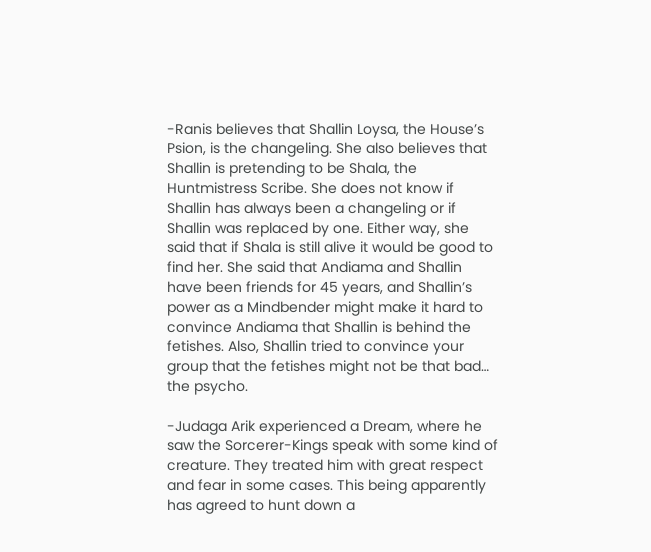-Ranis believes that Shallin Loysa, the House’s Psion, is the changeling. She also believes that Shallin is pretending to be Shala, the Huntmistress Scribe. She does not know if Shallin has always been a changeling or if Shallin was replaced by one. Either way, she said that if Shala is still alive it would be good to find her. She said that Andiama and Shallin have been friends for 45 years, and Shallin’s power as a Mindbender might make it hard to convince Andiama that Shallin is behind the fetishes. Also, Shallin tried to convince your group that the fetishes might not be that bad… the psycho.

-Judaga Arik experienced a Dream, where he saw the Sorcerer-Kings speak with some kind of creature. They treated him with great respect and fear in some cases. This being apparently has agreed to hunt down a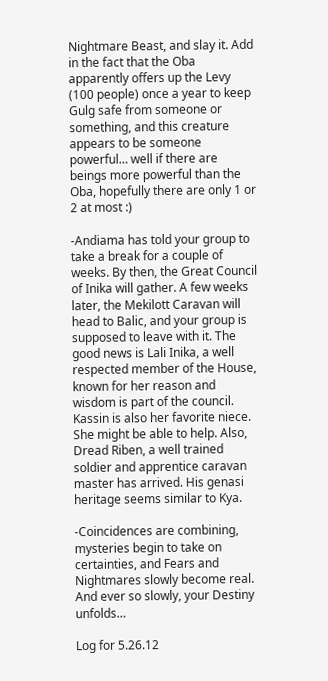Nightmare Beast, and slay it. Add in the fact that the Oba apparently offers up the Levy (100 people) once a year to keep Gulg safe from someone or something, and this creature appears to be someone powerful… well if there are beings more powerful than the Oba, hopefully there are only 1 or 2 at most :)

-Andiama has told your group to take a break for a couple of weeks. By then, the Great Council of Inika will gather. A few weeks later, the Mekilott Caravan will head to Balic, and your group is supposed to leave with it. The good news is Lali Inika, a well respected member of the House, known for her reason and wisdom is part of the council. Kassin is also her favorite niece. She might be able to help. Also, Dread Riben, a well trained soldier and apprentice caravan master has arrived. His genasi heritage seems similar to Kya.

-Coincidences are combining, mysteries begin to take on certainties, and Fears and Nightmares slowly become real. And ever so slowly, your Destiny unfolds…

Log for 5.26.12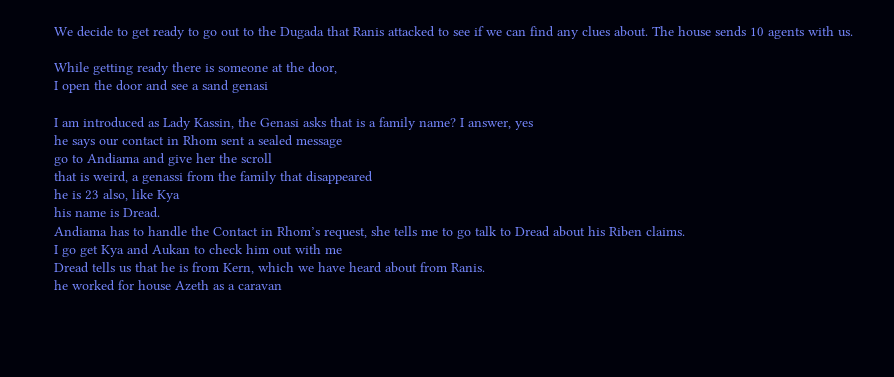We decide to get ready to go out to the Dugada that Ranis attacked to see if we can find any clues about. The house sends 10 agents with us.

While getting ready there is someone at the door,
I open the door and see a sand genasi

I am introduced as Lady Kassin, the Genasi asks that is a family name? I answer, yes
he says our contact in Rhom sent a sealed message
go to Andiama and give her the scroll
that is weird, a genassi from the family that disappeared
he is 23 also, like Kya
his name is Dread.
Andiama has to handle the Contact in Rhom’s request, she tells me to go talk to Dread about his Riben claims.
I go get Kya and Aukan to check him out with me
Dread tells us that he is from Kern, which we have heard about from Ranis.
he worked for house Azeth as a caravan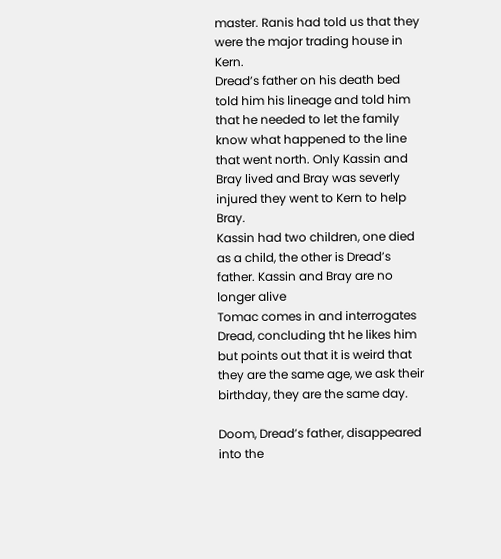master. Ranis had told us that they were the major trading house in Kern.
Dread’s father on his death bed told him his lineage and told him that he needed to let the family know what happened to the line that went north. Only Kassin and Bray lived and Bray was severly injured they went to Kern to help Bray.
Kassin had two children, one died as a child, the other is Dread’s father. Kassin and Bray are no longer alive
Tomac comes in and interrogates Dread, concluding tht he likes him but points out that it is weird that they are the same age, we ask their birthday, they are the same day.

Doom, Dread’s father, disappeared into the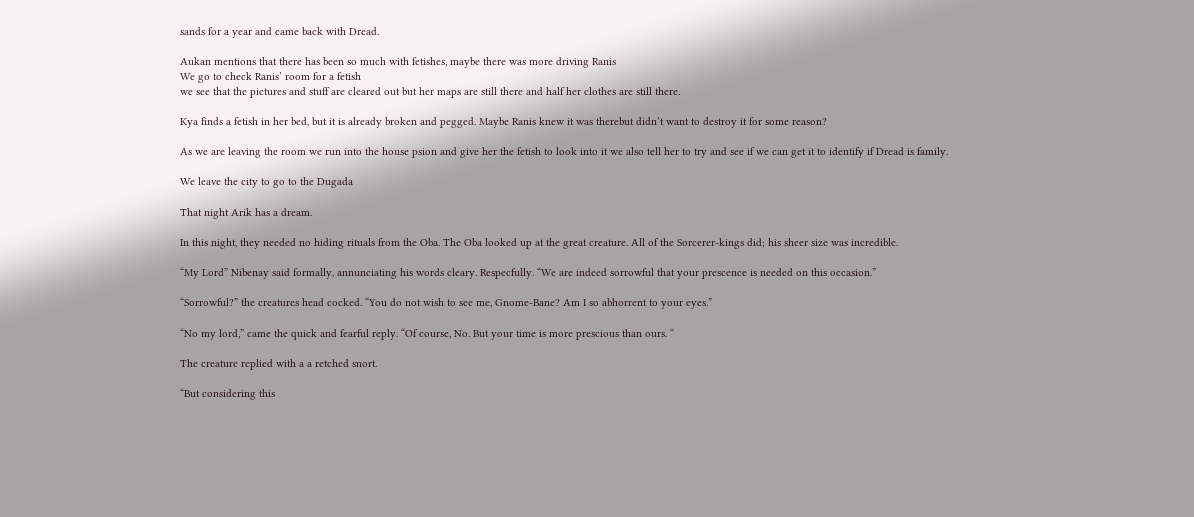sands for a year and came back with Dread.

Aukan mentions that there has been so much with fetishes, maybe there was more driving Ranis
We go to check Ranis’ room for a fetish
we see that the pictures and stuff are cleared out but her maps are still there and half her clothes are still there.

Kya finds a fetish in her bed, but it is already broken and pegged. Maybe Ranis knew it was therebut didn’t want to destroy it for some reason?

As we are leaving the room we run into the house psion and give her the fetish to look into it we also tell her to try and see if we can get it to identify if Dread is family.

We leave the city to go to the Dugada

That night Arik has a dream.

In this night, they needed no hiding rituals from the Oba. The Oba looked up at the great creature. All of the Sorcerer-kings did; his sheer size was incredible.

“My Lord” Nibenay said formally, annunciating his words cleary. Respecfully. “We are indeed sorrowful that your prescence is needed on this occasion.”

“Sorrowful?” the creatures head cocked. “You do not wish to see me, Gnome-Bane? Am I so abhorrent to your eyes.”

“No my lord,” came the quick and fearful reply. “Of course, No. But your time is more prescious than ours. “

The creature replied with a a retched snort.

“But considering this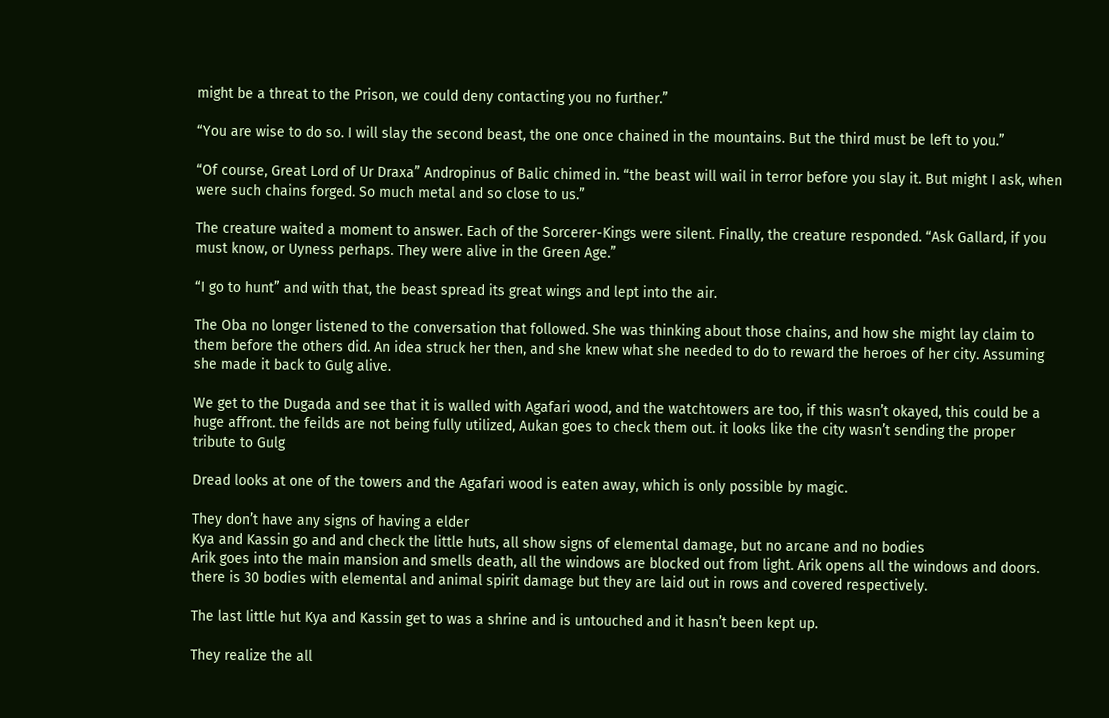might be a threat to the Prison, we could deny contacting you no further.”

“You are wise to do so. I will slay the second beast, the one once chained in the mountains. But the third must be left to you.”

“Of course, Great Lord of Ur Draxa” Andropinus of Balic chimed in. “the beast will wail in terror before you slay it. But might I ask, when were such chains forged. So much metal and so close to us.”

The creature waited a moment to answer. Each of the Sorcerer-Kings were silent. Finally, the creature responded. “Ask Gallard, if you must know, or Uyness perhaps. They were alive in the Green Age.”

“I go to hunt” and with that, the beast spread its great wings and lept into the air.

The Oba no longer listened to the conversation that followed. She was thinking about those chains, and how she might lay claim to them before the others did. An idea struck her then, and she knew what she needed to do to reward the heroes of her city. Assuming she made it back to Gulg alive.

We get to the Dugada and see that it is walled with Agafari wood, and the watchtowers are too, if this wasn’t okayed, this could be a huge affront. the feilds are not being fully utilized, Aukan goes to check them out. it looks like the city wasn’t sending the proper tribute to Gulg

Dread looks at one of the towers and the Agafari wood is eaten away, which is only possible by magic.

They don’t have any signs of having a elder
Kya and Kassin go and and check the little huts, all show signs of elemental damage, but no arcane and no bodies
Arik goes into the main mansion and smells death, all the windows are blocked out from light. Arik opens all the windows and doors. there is 30 bodies with elemental and animal spirit damage but they are laid out in rows and covered respectively.

The last little hut Kya and Kassin get to was a shrine and is untouched and it hasn’t been kept up.

They realize the all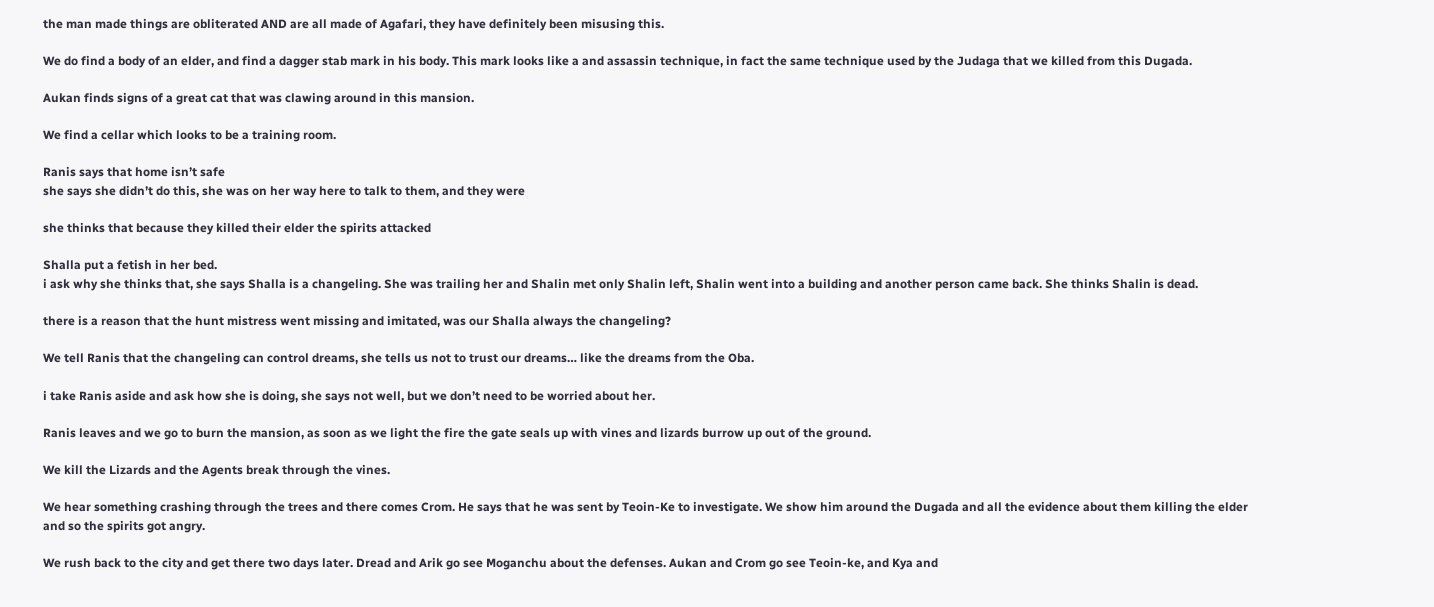the man made things are obliterated AND are all made of Agafari, they have definitely been misusing this.

We do find a body of an elder, and find a dagger stab mark in his body. This mark looks like a and assassin technique, in fact the same technique used by the Judaga that we killed from this Dugada.

Aukan finds signs of a great cat that was clawing around in this mansion.

We find a cellar which looks to be a training room.

Ranis says that home isn’t safe
she says she didn’t do this, she was on her way here to talk to them, and they were

she thinks that because they killed their elder the spirits attacked

Shalla put a fetish in her bed.
i ask why she thinks that, she says Shalla is a changeling. She was trailing her and Shalin met only Shalin left, Shalin went into a building and another person came back. She thinks Shalin is dead.

there is a reason that the hunt mistress went missing and imitated, was our Shalla always the changeling?

We tell Ranis that the changeling can control dreams, she tells us not to trust our dreams… like the dreams from the Oba.

i take Ranis aside and ask how she is doing, she says not well, but we don’t need to be worried about her.

Ranis leaves and we go to burn the mansion, as soon as we light the fire the gate seals up with vines and lizards burrow up out of the ground.

We kill the Lizards and the Agents break through the vines.

We hear something crashing through the trees and there comes Crom. He says that he was sent by Teoin-Ke to investigate. We show him around the Dugada and all the evidence about them killing the elder and so the spirits got angry.

We rush back to the city and get there two days later. Dread and Arik go see Moganchu about the defenses. Aukan and Crom go see Teoin-ke, and Kya and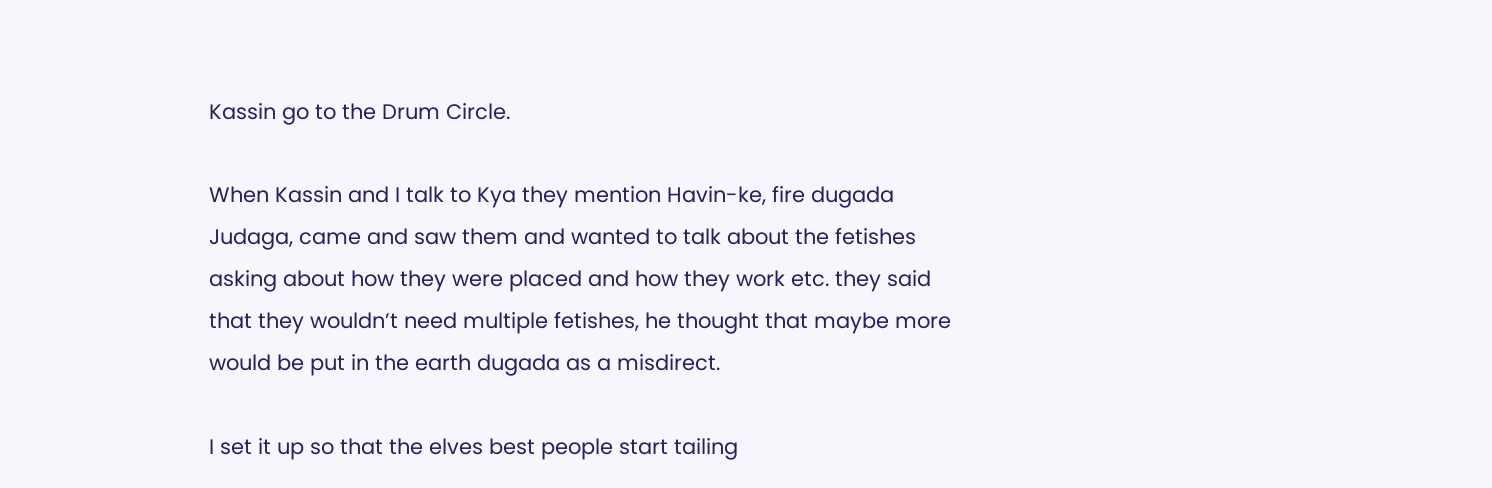Kassin go to the Drum Circle.

When Kassin and I talk to Kya they mention Havin-ke, fire dugada Judaga, came and saw them and wanted to talk about the fetishes asking about how they were placed and how they work etc. they said that they wouldn’t need multiple fetishes, he thought that maybe more would be put in the earth dugada as a misdirect.

I set it up so that the elves best people start tailing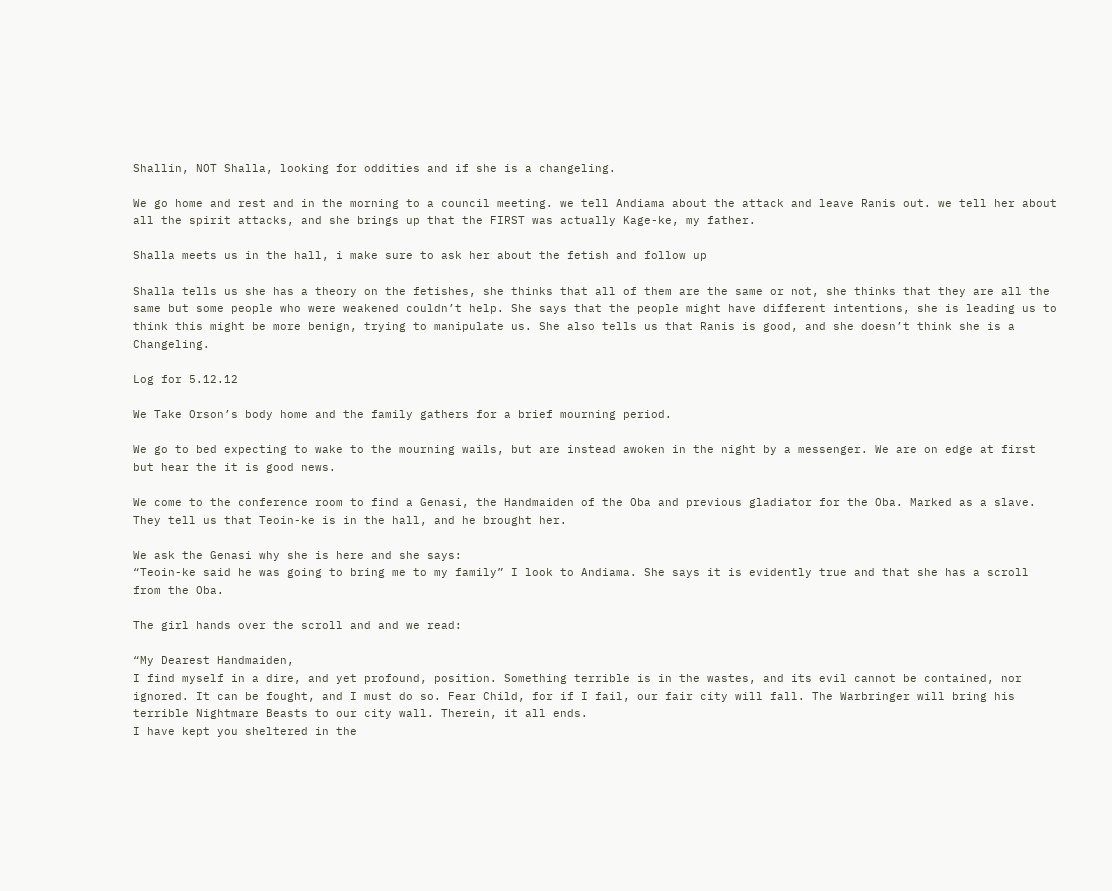Shallin, NOT Shalla, looking for oddities and if she is a changeling.

We go home and rest and in the morning to a council meeting. we tell Andiama about the attack and leave Ranis out. we tell her about all the spirit attacks, and she brings up that the FIRST was actually Kage-ke, my father.

Shalla meets us in the hall, i make sure to ask her about the fetish and follow up

Shalla tells us she has a theory on the fetishes, she thinks that all of them are the same or not, she thinks that they are all the same but some people who were weakened couldn’t help. She says that the people might have different intentions, she is leading us to think this might be more benign, trying to manipulate us. She also tells us that Ranis is good, and she doesn’t think she is a Changeling.

Log for 5.12.12

We Take Orson’s body home and the family gathers for a brief mourning period.

We go to bed expecting to wake to the mourning wails, but are instead awoken in the night by a messenger. We are on edge at first but hear the it is good news.

We come to the conference room to find a Genasi, the Handmaiden of the Oba and previous gladiator for the Oba. Marked as a slave. They tell us that Teoin-ke is in the hall, and he brought her.

We ask the Genasi why she is here and she says:
“Teoin-ke said he was going to bring me to my family” I look to Andiama. She says it is evidently true and that she has a scroll from the Oba.

The girl hands over the scroll and and we read:

“My Dearest Handmaiden,
I find myself in a dire, and yet profound, position. Something terrible is in the wastes, and its evil cannot be contained, nor ignored. It can be fought, and I must do so. Fear Child, for if I fail, our fair city will fall. The Warbringer will bring his terrible Nightmare Beasts to our city wall. Therein, it all ends.
I have kept you sheltered in the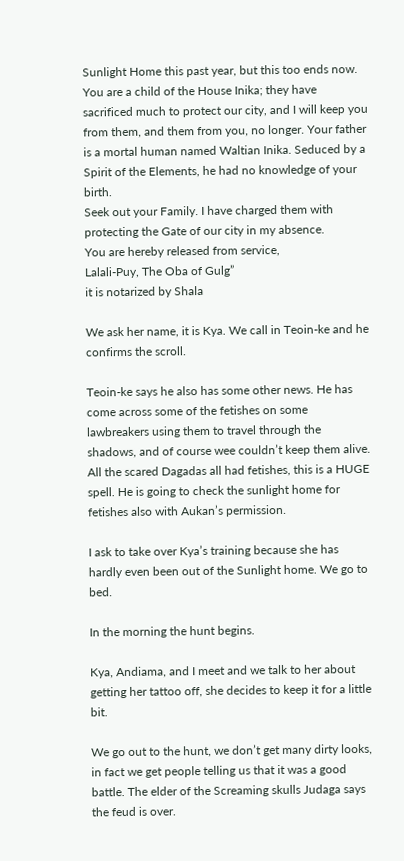Sunlight Home this past year, but this too ends now. You are a child of the House Inika; they have sacrificed much to protect our city, and I will keep you from them, and them from you, no longer. Your father is a mortal human named Waltian Inika. Seduced by a Spirit of the Elements, he had no knowledge of your birth.
Seek out your Family. I have charged them with protecting the Gate of our city in my absence.
You are hereby released from service,
Lalali-Puy, The Oba of Gulg”
it is notarized by Shala

We ask her name, it is Kya. We call in Teoin-ke and he confirms the scroll.

Teoin-ke says he also has some other news. He has come across some of the fetishes on some lawbreakers using them to travel through the shadows, and of course wee couldn’t keep them alive. All the scared Dagadas all had fetishes, this is a HUGE spell. He is going to check the sunlight home for fetishes also with Aukan’s permission.

I ask to take over Kya’s training because she has hardly even been out of the Sunlight home. We go to bed.

In the morning the hunt begins.

Kya, Andiama, and I meet and we talk to her about getting her tattoo off, she decides to keep it for a little bit.

We go out to the hunt, we don’t get many dirty looks, in fact we get people telling us that it was a good battle. The elder of the Screaming skulls Judaga says the feud is over.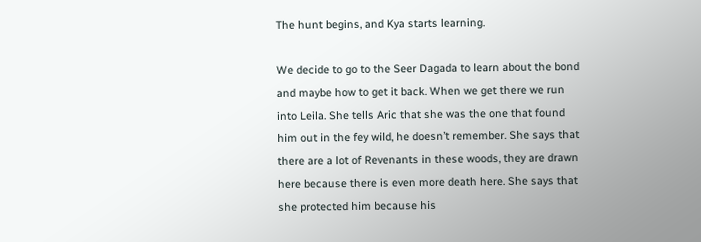The hunt begins, and Kya starts learning.

We decide to go to the Seer Dagada to learn about the bond and maybe how to get it back. When we get there we run into Leila. She tells Aric that she was the one that found him out in the fey wild, he doesn’t remember. She says that there are a lot of Revenants in these woods, they are drawn here because there is even more death here. She says that she protected him because his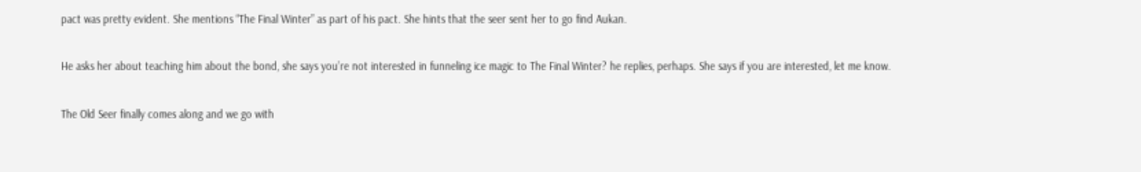pact was pretty evident. She mentions “The Final Winter” as part of his pact. She hints that the seer sent her to go find Aukan.

He asks her about teaching him about the bond, she says you’re not interested in funneling ice magic to The Final Winter? he replies, perhaps. She says if you are interested, let me know.

The Old Seer finally comes along and we go with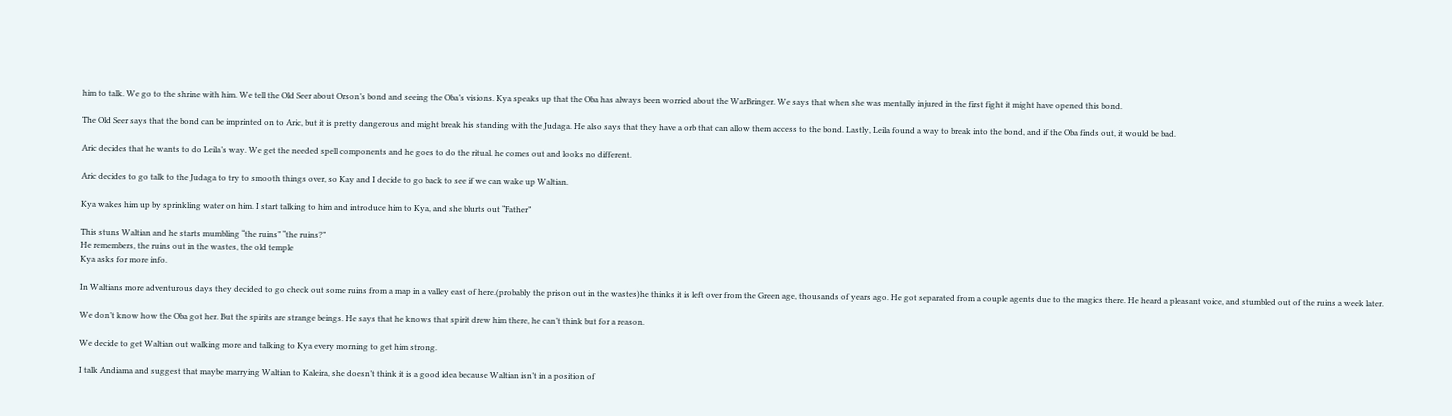him to talk. We go to the shrine with him. We tell the Old Seer about Orson’s bond and seeing the Oba’s visions. Kya speaks up that the Oba has always been worried about the WarBringer. We says that when she was mentally injured in the first fight it might have opened this bond.

The Old Seer says that the bond can be imprinted on to Aric, but it is pretty dangerous and might break his standing with the Judaga. He also says that they have a orb that can allow them access to the bond. Lastly, Leila found a way to break into the bond, and if the Oba finds out, it would be bad.

Aric decides that he wants to do Leila’s way. We get the needed spell components and he goes to do the ritual. he comes out and looks no different.

Aric decides to go talk to the Judaga to try to smooth things over, so Kay and I decide to go back to see if we can wake up Waltian.

Kya wakes him up by sprinkling water on him. I start talking to him and introduce him to Kya, and she blurts out “Father”

This stuns Waltian and he starts mumbling “the ruins” “the ruins?”
He remembers, the ruins out in the wastes, the old temple
Kya asks for more info.

In Waltians more adventurous days they decided to go check out some ruins from a map in a valley east of here.(probably the prison out in the wastes)he thinks it is left over from the Green age, thousands of years ago. He got separated from a couple agents due to the magics there. He heard a pleasant voice, and stumbled out of the ruins a week later.

We don’t know how the Oba got her. But the spirits are strange beings. He says that he knows that spirit drew him there, he can’t think but for a reason.

We decide to get Waltian out walking more and talking to Kya every morning to get him strong.

I talk Andiama and suggest that maybe marrying Waltian to Kaleira, she doesn’t think it is a good idea because Waltian isn’t in a position of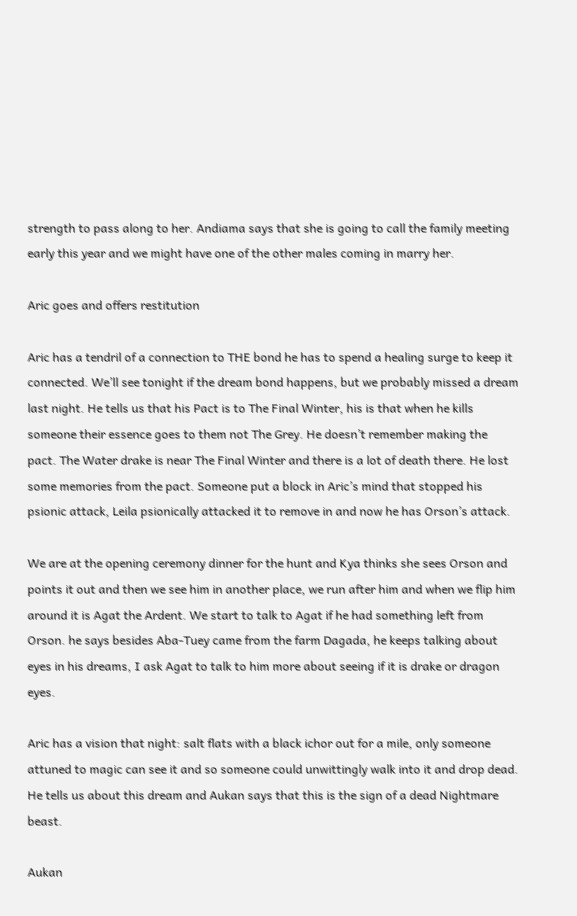strength to pass along to her. Andiama says that she is going to call the family meeting early this year and we might have one of the other males coming in marry her.

Aric goes and offers restitution

Aric has a tendril of a connection to THE bond he has to spend a healing surge to keep it connected. We’ll see tonight if the dream bond happens, but we probably missed a dream last night. He tells us that his Pact is to The Final Winter, his is that when he kills someone their essence goes to them not The Grey. He doesn’t remember making the pact. The Water drake is near The Final Winter and there is a lot of death there. He lost some memories from the pact. Someone put a block in Aric’s mind that stopped his psionic attack, Leila psionically attacked it to remove in and now he has Orson’s attack.

We are at the opening ceremony dinner for the hunt and Kya thinks she sees Orson and points it out and then we see him in another place, we run after him and when we flip him around it is Agat the Ardent. We start to talk to Agat if he had something left from Orson. he says besides Aba-Tuey came from the farm Dagada, he keeps talking about eyes in his dreams, I ask Agat to talk to him more about seeing if it is drake or dragon eyes.

Aric has a vision that night: salt flats with a black ichor out for a mile, only someone attuned to magic can see it and so someone could unwittingly walk into it and drop dead. He tells us about this dream and Aukan says that this is the sign of a dead Nightmare beast.

Aukan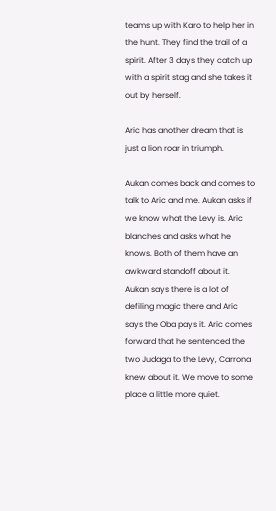teams up with Karo to help her in the hunt. They find the trail of a spirit. After 3 days they catch up with a spirit stag and she takes it out by herself.

Aric has another dream that is just a lion roar in triumph.

Aukan comes back and comes to talk to Aric and me. Aukan asks if we know what the Levy is. Aric blanches and asks what he knows. Both of them have an awkward standoff about it. Aukan says there is a lot of defiling magic there and Aric says the Oba pays it. Aric comes forward that he sentenced the two Judaga to the Levy, Carrona knew about it. We move to some place a little more quiet.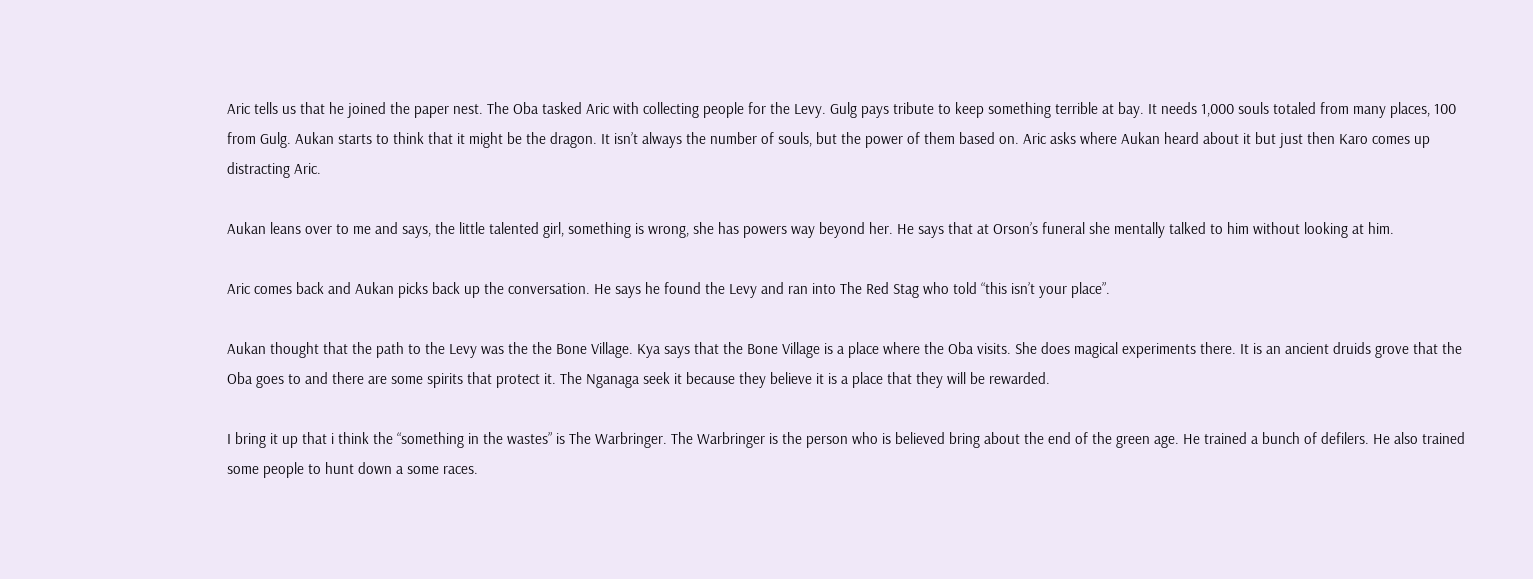Aric tells us that he joined the paper nest. The Oba tasked Aric with collecting people for the Levy. Gulg pays tribute to keep something terrible at bay. It needs 1,000 souls totaled from many places, 100 from Gulg. Aukan starts to think that it might be the dragon. It isn’t always the number of souls, but the power of them based on. Aric asks where Aukan heard about it but just then Karo comes up distracting Aric.

Aukan leans over to me and says, the little talented girl, something is wrong, she has powers way beyond her. He says that at Orson’s funeral she mentally talked to him without looking at him.

Aric comes back and Aukan picks back up the conversation. He says he found the Levy and ran into The Red Stag who told “this isn’t your place”.

Aukan thought that the path to the Levy was the the Bone Village. Kya says that the Bone Village is a place where the Oba visits. She does magical experiments there. It is an ancient druids grove that the Oba goes to and there are some spirits that protect it. The Nganaga seek it because they believe it is a place that they will be rewarded.

I bring it up that i think the “something in the wastes” is The Warbringer. The Warbringer is the person who is believed bring about the end of the green age. He trained a bunch of defilers. He also trained some people to hunt down a some races.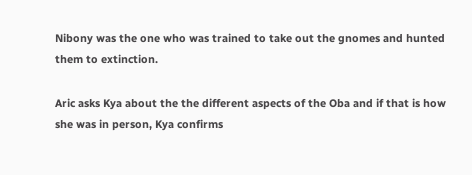Nibony was the one who was trained to take out the gnomes and hunted them to extinction.

Aric asks Kya about the the different aspects of the Oba and if that is how she was in person, Kya confirms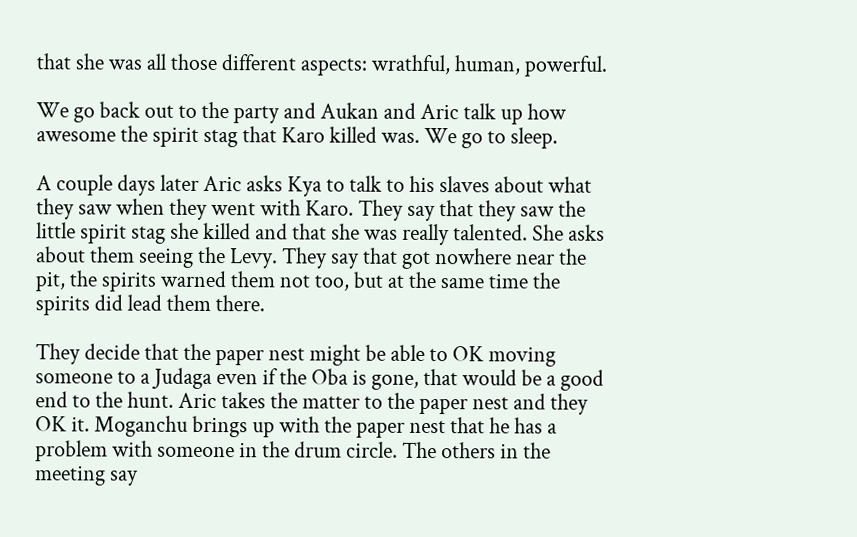that she was all those different aspects: wrathful, human, powerful.

We go back out to the party and Aukan and Aric talk up how awesome the spirit stag that Karo killed was. We go to sleep.

A couple days later Aric asks Kya to talk to his slaves about what they saw when they went with Karo. They say that they saw the little spirit stag she killed and that she was really talented. She asks about them seeing the Levy. They say that got nowhere near the pit, the spirits warned them not too, but at the same time the spirits did lead them there.

They decide that the paper nest might be able to OK moving someone to a Judaga even if the Oba is gone, that would be a good end to the hunt. Aric takes the matter to the paper nest and they OK it. Moganchu brings up with the paper nest that he has a problem with someone in the drum circle. The others in the meeting say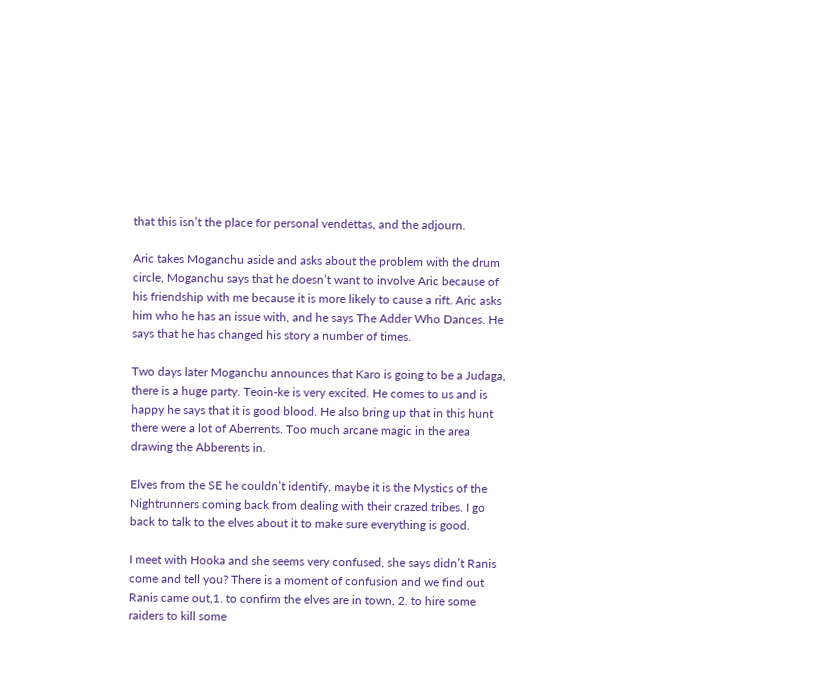that this isn’t the place for personal vendettas, and the adjourn.

Aric takes Moganchu aside and asks about the problem with the drum circle, Moganchu says that he doesn’t want to involve Aric because of his friendship with me because it is more likely to cause a rift. Aric asks him who he has an issue with, and he says The Adder Who Dances. He says that he has changed his story a number of times.

Two days later Moganchu announces that Karo is going to be a Judaga, there is a huge party. Teoin-ke is very excited. He comes to us and is happy he says that it is good blood. He also bring up that in this hunt there were a lot of Aberrents. Too much arcane magic in the area drawing the Abberents in.

Elves from the SE he couldn’t identify, maybe it is the Mystics of the Nightrunners coming back from dealing with their crazed tribes. I go back to talk to the elves about it to make sure everything is good.

I meet with Hooka and she seems very confused, she says didn’t Ranis come and tell you? There is a moment of confusion and we find out Ranis came out,1. to confirm the elves are in town, 2. to hire some raiders to kill some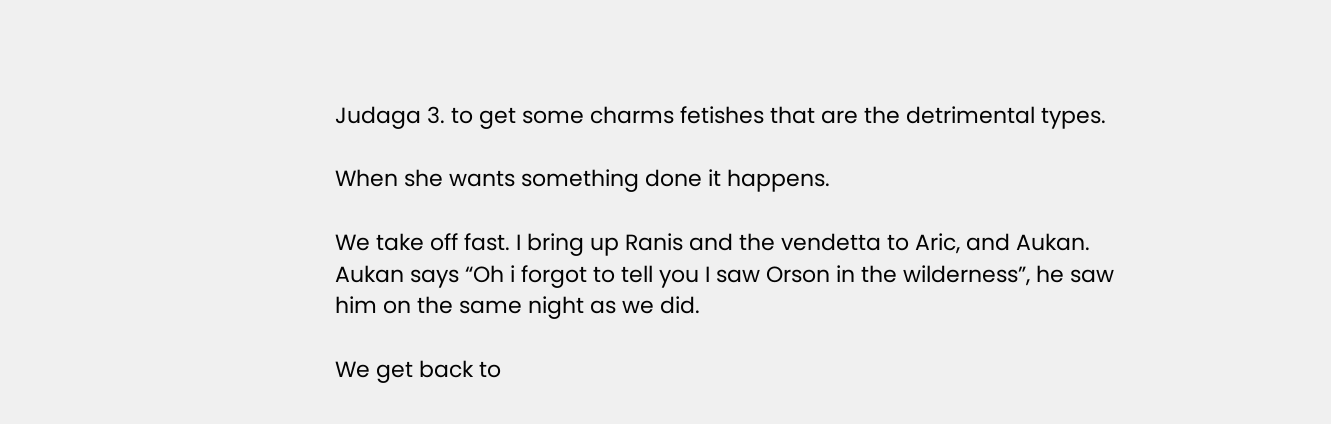Judaga 3. to get some charms fetishes that are the detrimental types.

When she wants something done it happens.

We take off fast. I bring up Ranis and the vendetta to Aric, and Aukan. Aukan says “Oh i forgot to tell you I saw Orson in the wilderness”, he saw him on the same night as we did.

We get back to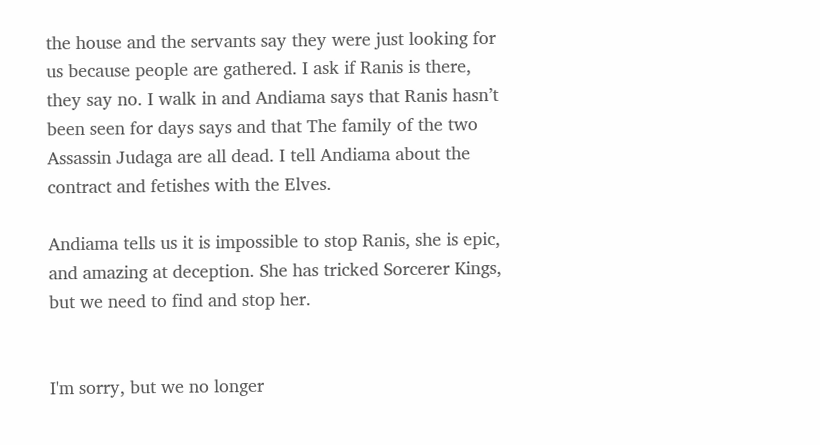the house and the servants say they were just looking for us because people are gathered. I ask if Ranis is there, they say no. I walk in and Andiama says that Ranis hasn’t been seen for days says and that The family of the two Assassin Judaga are all dead. I tell Andiama about the contract and fetishes with the Elves.

Andiama tells us it is impossible to stop Ranis, she is epic, and amazing at deception. She has tricked Sorcerer Kings, but we need to find and stop her.


I'm sorry, but we no longer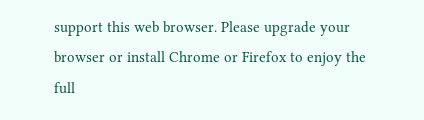support this web browser. Please upgrade your browser or install Chrome or Firefox to enjoy the full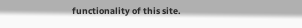functionality of this site.